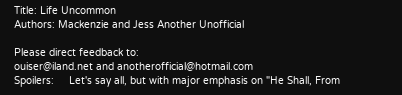Title: Life Uncommon
Authors: Mackenzie and Jess Another Unofficial

Please direct feedback to:
ouiser@iland.net and anotherofficial@hotmail.com
Spoilers:     Let's say all, but with major emphasis on "He Shall, From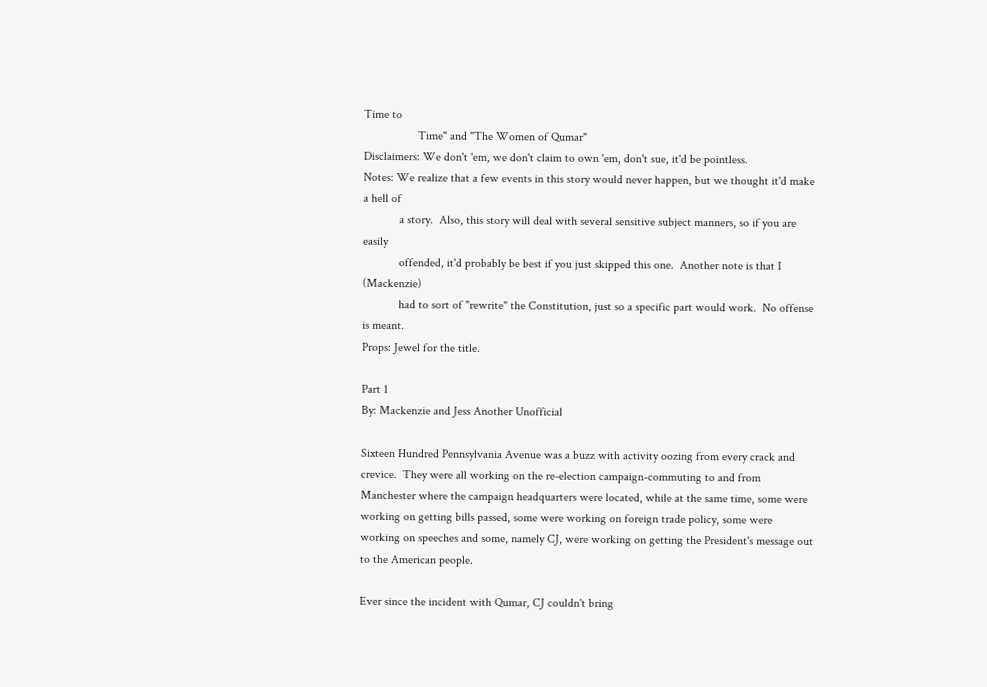Time to
                  Time" and "The Women of Qumar"
Disclaimers: We don't 'em, we don't claim to own 'em, don't sue, it'd be pointless.
Notes: We realize that a few events in this story would never happen, but we thought it'd make a hell of
            a story.  Also, this story will deal with several sensitive subject manners, so if you are easily
            offended, it'd probably be best if you just skipped this one.  Another note is that I (Mackenzie)
            had to sort of "rewrite" the Constitution, just so a specific part would work.  No offense is meant.
Props: Jewel for the title.

Part 1
By: Mackenzie and Jess Another Unofficial

Sixteen Hundred Pennsylvania Avenue was a buzz with activity oozing from every crack and crevice.  They were all working on the re-election campaign-commuting to and from Manchester where the campaign headquarters were located, while at the same time, some were working on getting bills passed, some were working on foreign trade policy, some were working on speeches and some, namely CJ, were working on getting the President's message out to the American people.

Ever since the incident with Qumar, CJ couldn't bring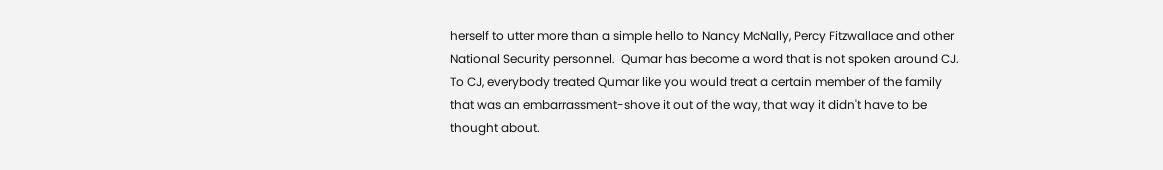herself to utter more than a simple hello to Nancy McNally, Percy Fitzwallace and other National Security personnel.  Qumar has become a word that is not spoken around CJ.  To CJ, everybody treated Qumar like you would treat a certain member of the family that was an embarrassment-shove it out of the way, that way it didn't have to be thought about.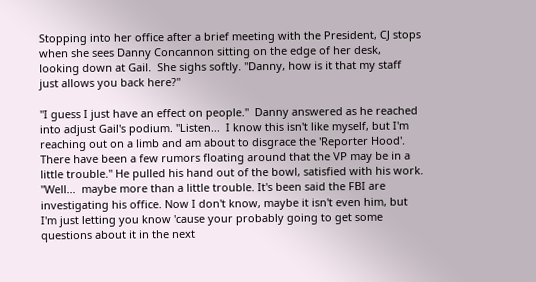Stopping into her office after a brief meeting with the President, CJ stops when she sees Danny Concannon sitting on the edge of her desk, looking down at Gail.  She sighs softly. "Danny, how is it that my staff just allows you back here?"

"I guess I just have an effect on people."  Danny answered as he reached into adjust Gail's podium. "Listen...  I know this isn't like myself, but I'm reaching out on a limb and am about to disgrace the 'Reporter Hood'. There have been a few rumors floating around that the VP may be in a little trouble." He pulled his hand out of the bowl, satisfied with his work. "Well...  maybe more than a little trouble. It's been said the FBI are investigating his office. Now I don't know, maybe it isn't even him, but I'm just letting you know 'cause your probably going to get some questions about it in the next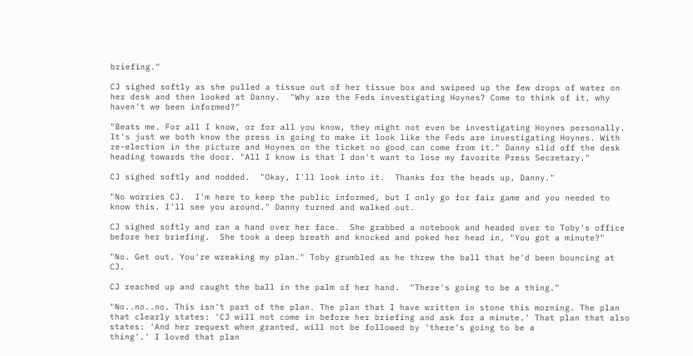briefing."

CJ sighed softly as she pulled a tissue out of her tissue box and swipeed up the few drops of water on her desk and then looked at Danny.  "Why are the Feds investigating Hoynes? Come to think of it, why haven't we been informed?"

"Beats me. For all I know, or for all you know, they might not even be investigating Hoynes personally. It's just we both know the press is going to make it look like the Feds are investigating Hoynes. With re-election in the picture and Hoynes on the ticket no good can come from it." Danny slid off the desk heading towards the door. "All I know is that I don't want to lose my favorite Press Secretary."

CJ sighed softly and nodded.  "Okay, I'll look into it.  Thanks for the heads up, Danny."

"No worries CJ.  I'm here to keep the public informed, but I only go for fair game and you needed to know this. I'll see you around." Danny turned and walked out.

CJ sighed softly and ran a hand over her face.  She grabbed a notebook and headed over to Toby's office before her briefing.  She took a deep breath and knocked and poked her head in, "You got a minute?"

"No. Get out. You're wreaking my plan." Toby grumbled as he threw the ball that he'd been bouncing at CJ.

CJ reached up and caught the ball in the palm of her hand.  "There's going to be a thing."

"No..no..no. This isn't part of the plan. The plan that I have written in stone this morning. The plan that clearly states: 'CJ will not come in before her briefing and ask for a minute.' That plan that also states: 'And her request when granted, will not be followed by 'there's going to be a
thing'.' I loved that plan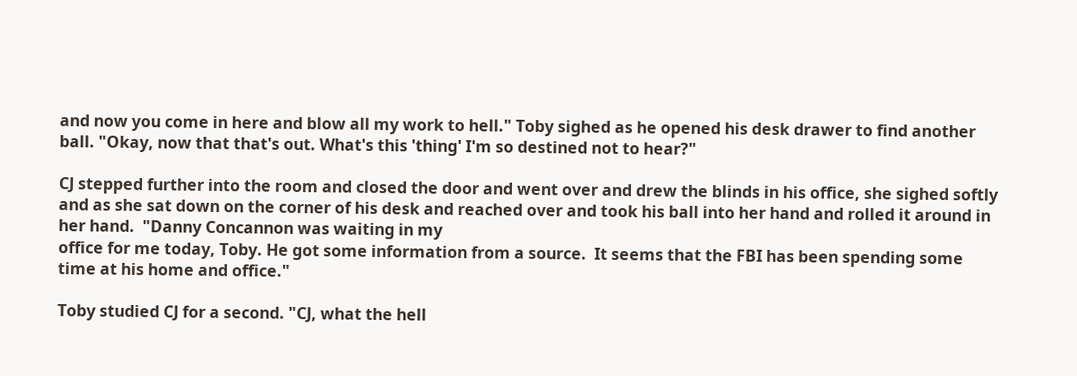and now you come in here and blow all my work to hell." Toby sighed as he opened his desk drawer to find another
ball. "Okay, now that that's out. What's this 'thing' I'm so destined not to hear?"

CJ stepped further into the room and closed the door and went over and drew the blinds in his office, she sighed softly and as she sat down on the corner of his desk and reached over and took his ball into her hand and rolled it around in her hand.  "Danny Concannon was waiting in my
office for me today, Toby. He got some information from a source.  It seems that the FBI has been spending some time at his home and office."

Toby studied CJ for a second. "CJ, what the hell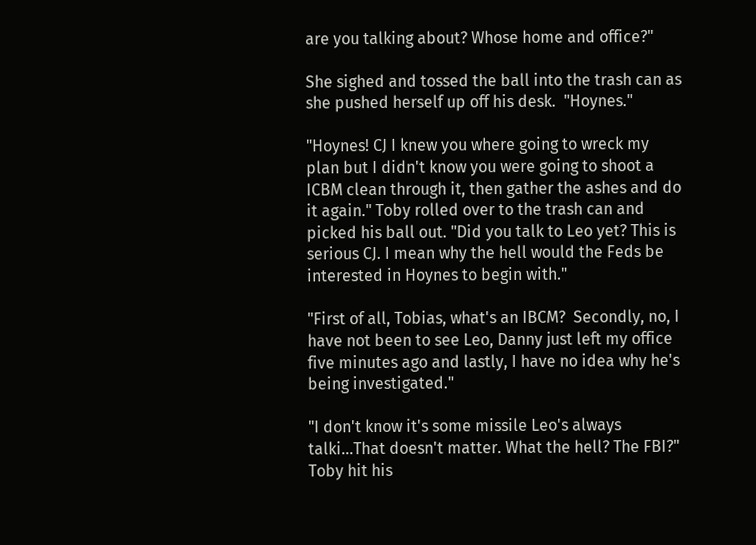are you talking about? Whose home and office?"

She sighed and tossed the ball into the trash can as she pushed herself up off his desk.  "Hoynes."

"Hoynes! CJ I knew you where going to wreck my plan but I didn't know you were going to shoot a ICBM clean through it, then gather the ashes and do it again." Toby rolled over to the trash can and picked his ball out. "Did you talk to Leo yet? This is serious CJ. I mean why the hell would the Feds be interested in Hoynes to begin with."

"First of all, Tobias, what's an IBCM?  Secondly, no, I have not been to see Leo, Danny just left my office five minutes ago and lastly, I have no idea why he's being investigated."

"I don't know it's some missile Leo's always talki...That doesn't matter. What the hell? The FBI?" Toby hit his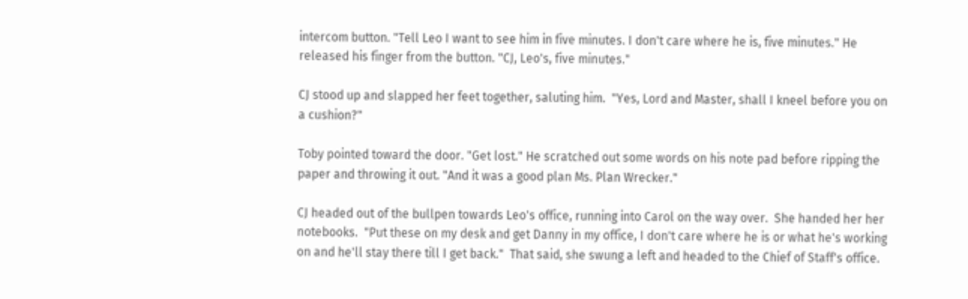intercom button. "Tell Leo I want to see him in five minutes. I don't care where he is, five minutes." He released his finger from the button. "CJ, Leo's, five minutes."

CJ stood up and slapped her feet together, saluting him.  "Yes, Lord and Master, shall I kneel before you on a cushion?"

Toby pointed toward the door. "Get lost." He scratched out some words on his note pad before ripping the paper and throwing it out. "And it was a good plan Ms. Plan Wrecker."

CJ headed out of the bullpen towards Leo's office, running into Carol on the way over.  She handed her her notebooks.  "Put these on my desk and get Danny in my office, I don't care where he is or what he's working on and he'll stay there till I get back."  That said, she swung a left and headed to the Chief of Staff's office.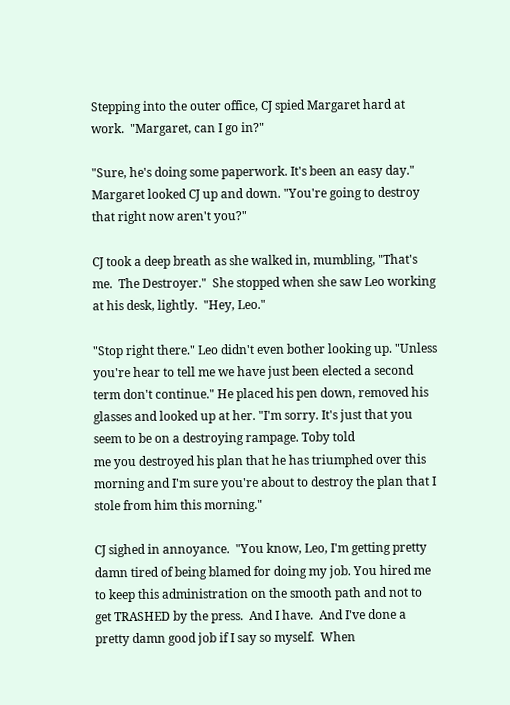Stepping into the outer office, CJ spied Margaret hard at work.  "Margaret, can I go in?"

"Sure, he's doing some paperwork. It's been an easy day." Margaret looked CJ up and down. "You're going to destroy that right now aren't you?"

CJ took a deep breath as she walked in, mumbling, "That's me.  The Destroyer."  She stopped when she saw Leo working at his desk, lightly.  "Hey, Leo."

"Stop right there." Leo didn't even bother looking up. "Unless you're hear to tell me we have just been elected a second term don't continue." He placed his pen down, removed his glasses and looked up at her. "I'm sorry. It's just that you seem to be on a destroying rampage. Toby told
me you destroyed his plan that he has triumphed over this morning and I'm sure you're about to destroy the plan that I stole from him this morning."

CJ sighed in annoyance.  "You know, Leo, I'm getting pretty damn tired of being blamed for doing my job. You hired me to keep this administration on the smooth path and not to get TRASHED by the press.  And I have.  And I've done a pretty damn good job if I say so myself.  When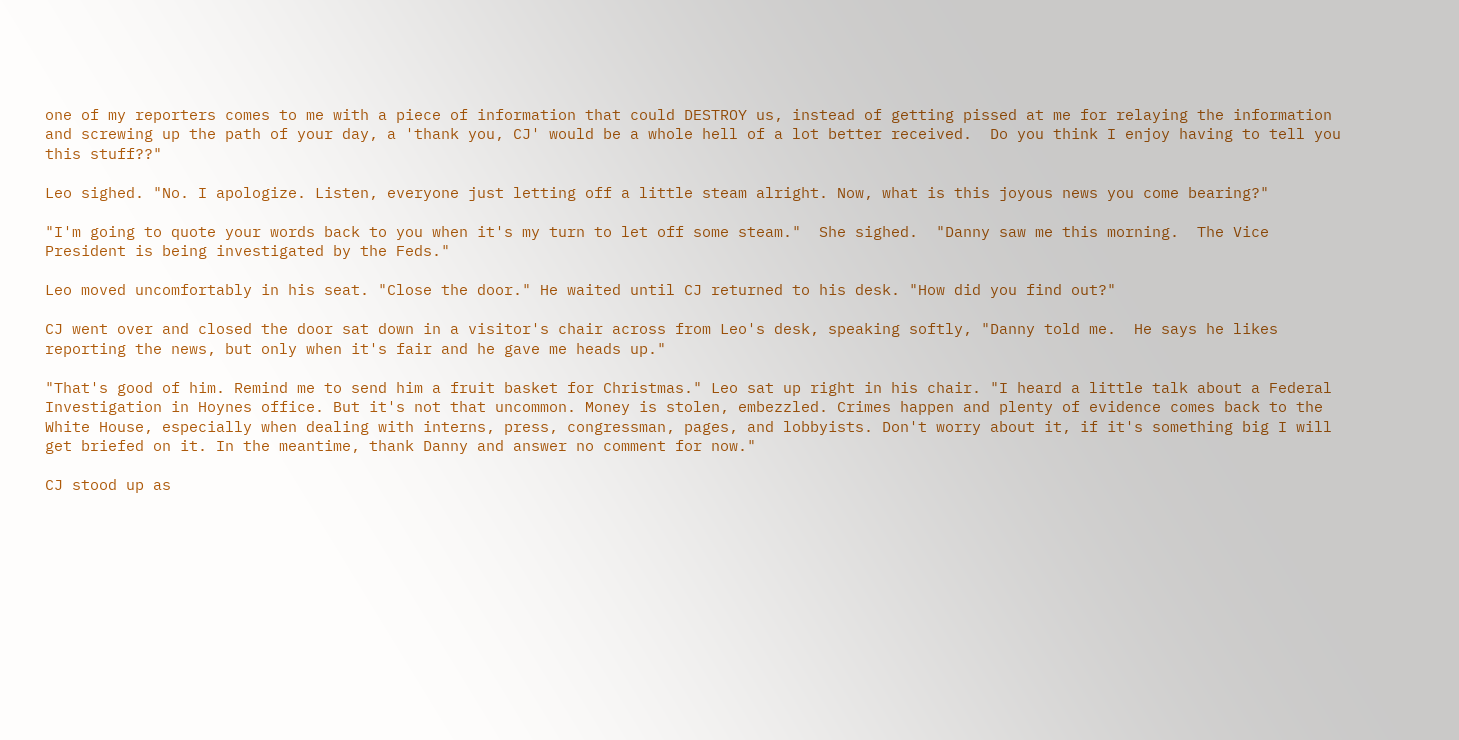one of my reporters comes to me with a piece of information that could DESTROY us, instead of getting pissed at me for relaying the information and screwing up the path of your day, a 'thank you, CJ' would be a whole hell of a lot better received.  Do you think I enjoy having to tell you this stuff??"

Leo sighed. "No. I apologize. Listen, everyone just letting off a little steam alright. Now, what is this joyous news you come bearing?"

"I'm going to quote your words back to you when it's my turn to let off some steam."  She sighed.  "Danny saw me this morning.  The Vice President is being investigated by the Feds."

Leo moved uncomfortably in his seat. "Close the door." He waited until CJ returned to his desk. "How did you find out?"

CJ went over and closed the door sat down in a visitor's chair across from Leo's desk, speaking softly, "Danny told me.  He says he likes reporting the news, but only when it's fair and he gave me heads up."

"That's good of him. Remind me to send him a fruit basket for Christmas." Leo sat up right in his chair. "I heard a little talk about a Federal Investigation in Hoynes office. But it's not that uncommon. Money is stolen, embezzled. Crimes happen and plenty of evidence comes back to the White House, especially when dealing with interns, press, congressman, pages, and lobbyists. Don't worry about it, if it's something big I will get briefed on it. In the meantime, thank Danny and answer no comment for now."

CJ stood up as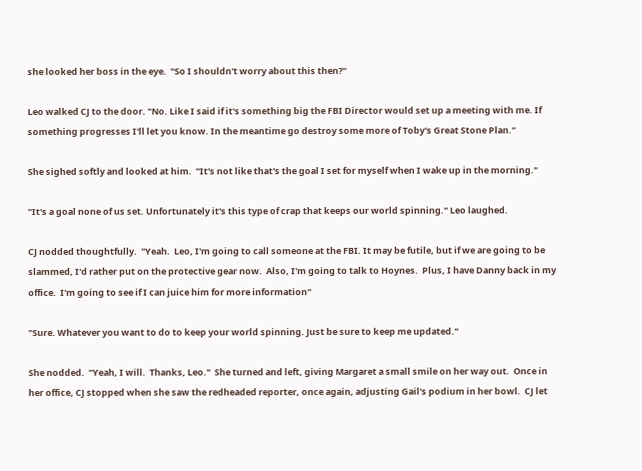she looked her boss in the eye.  "So I shouldn't worry about this then?"

Leo walked CJ to the door. "No. Like I said if it's something big the FBI Director would set up a meeting with me. If something progresses I'll let you know. In the meantime go destroy some more of Toby's Great Stone Plan."

She sighed softly and looked at him.  "It's not like that's the goal I set for myself when I wake up in the morning."

"It's a goal none of us set. Unfortunately it's this type of crap that keeps our world spinning." Leo laughed.

CJ nodded thoughtfully.  "Yeah.  Leo, I'm going to call someone at the FBI. It may be futile, but if we are going to be slammed, I'd rather put on the protective gear now.  Also, I'm going to talk to Hoynes.  Plus, I have Danny back in my office.  I'm going to see if I can juice him for more information"

"Sure. Whatever you want to do to keep your world spinning. Just be sure to keep me updated."

She nodded.  "Yeah, I will.  Thanks, Leo."  She turned and left, giving Margaret a small smile on her way out.  Once in her office, CJ stopped when she saw the redheaded reporter, once again, adjusting Gail's podium in her bowl.  CJ let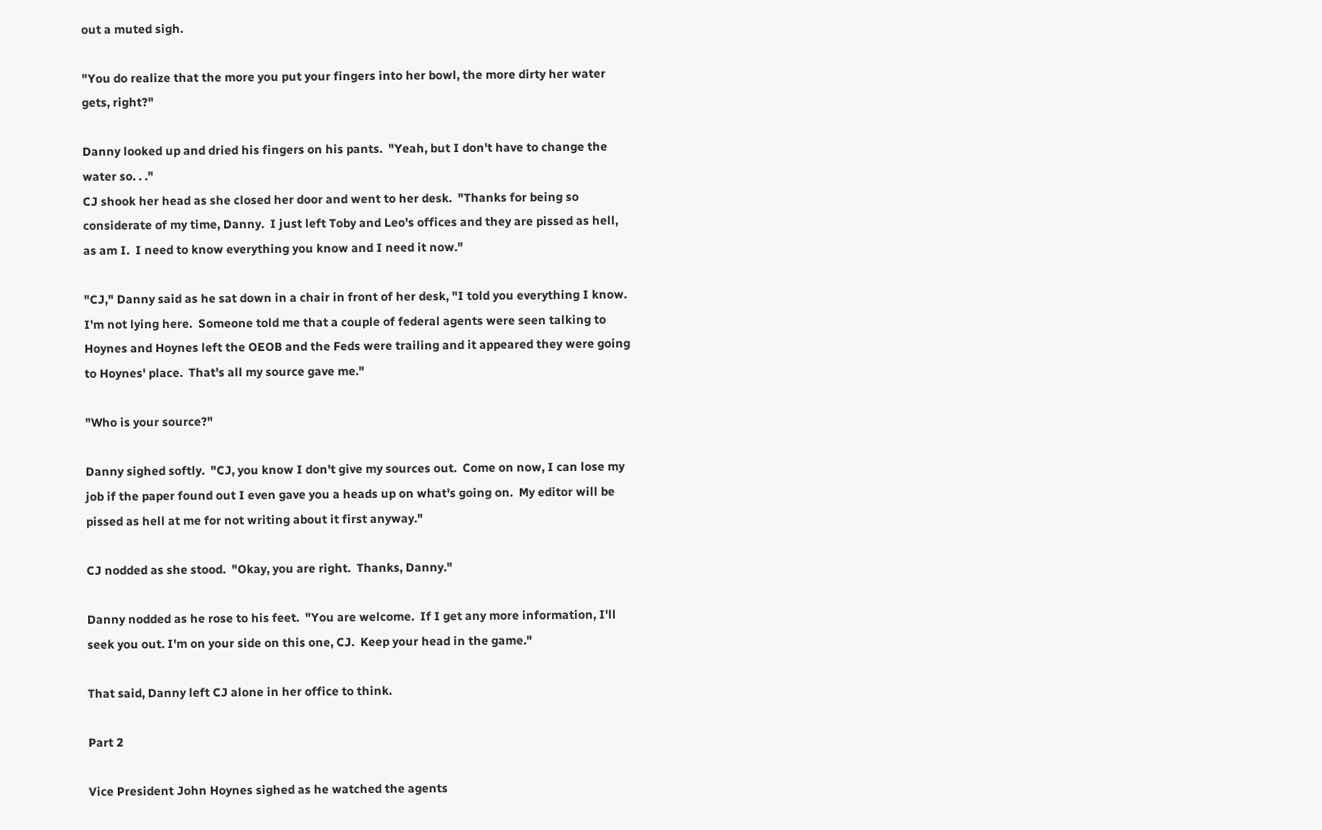out a muted sigh.

"You do realize that the more you put your fingers into her bowl, the more dirty her water gets, right?"

Danny looked up and dried his fingers on his pants.  "Yeah, but I don't have to change the water so. . ."
CJ shook her head as she closed her door and went to her desk.  "Thanks for being so considerate of my time, Danny.  I just left Toby and Leo's offices and they are pissed as hell, as am I.  I need to know everything you know and I need it now."

"CJ," Danny said as he sat down in a chair in front of her desk, "I told you everything I know.  I'm not lying here.  Someone told me that a couple of federal agents were seen talking to Hoynes and Hoynes left the OEOB and the Feds were trailing and it appeared they were going to Hoynes' place.  That's all my source gave me."

"Who is your source?"

Danny sighed softly.  "CJ, you know I don't give my sources out.  Come on now, I can lose my job if the paper found out I even gave you a heads up on what's going on.  My editor will be pissed as hell at me for not writing about it first anyway."

CJ nodded as she stood.  "Okay, you are right.  Thanks, Danny."

Danny nodded as he rose to his feet.  "You are welcome.  If I get any more information, I'll seek you out. I'm on your side on this one, CJ.  Keep your head in the game."

That said, Danny left CJ alone in her office to think.

Part 2

Vice President John Hoynes sighed as he watched the agents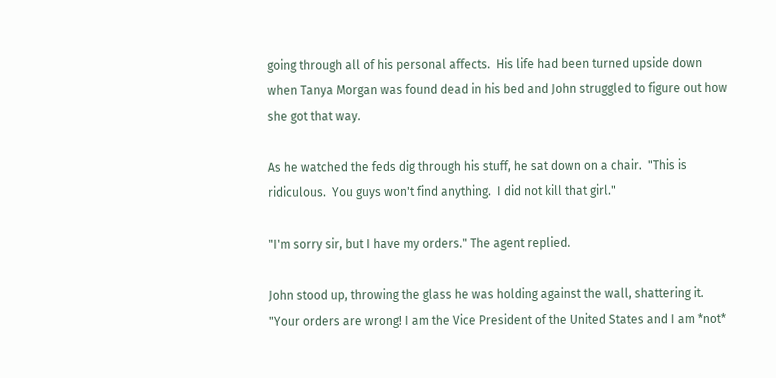going through all of his personal affects.  His life had been turned upside down when Tanya Morgan was found dead in his bed and John struggled to figure out how she got that way.

As he watched the feds dig through his stuff, he sat down on a chair.  "This is ridiculous.  You guys won't find anything.  I did not kill that girl."

"I'm sorry sir, but I have my orders." The agent replied.

John stood up, throwing the glass he was holding against the wall, shattering it.  "Your orders are wrong! I am the Vice President of the United States and I am *not*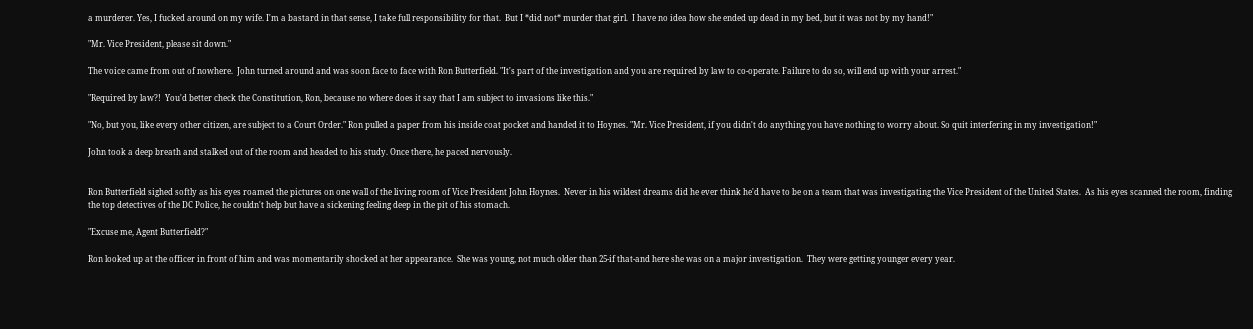a murderer. Yes, I fucked around on my wife. I'm a bastard in that sense, I take full responsibility for that.  But I *did not* murder that girl.  I have no idea how she ended up dead in my bed, but it was not by my hand!"

"Mr. Vice President, please sit down."

The voice came from out of nowhere.  John turned around and was soon face to face with Ron Butterfield. "It's part of the investigation and you are required by law to co-operate. Failure to do so, will end up with your arrest."

"Required by law?!  You'd better check the Constitution, Ron, because no where does it say that I am subject to invasions like this."

"No, but you, like every other citizen, are subject to a Court Order." Ron pulled a paper from his inside coat pocket and handed it to Hoynes. "Mr. Vice President, if you didn't do anything you have nothing to worry about. So quit interfering in my investigation!"

John took a deep breath and stalked out of the room and headed to his study. Once there, he paced nervously.


Ron Butterfield sighed softly as his eyes roamed the pictures on one wall of the living room of Vice President John Hoynes.  Never in his wildest dreams did he ever think he'd have to be on a team that was investigating the Vice President of the United States.  As his eyes scanned the room, finding the top detectives of the DC Police, he couldn't help but have a sickening feeling deep in the pit of his stomach.

"Excuse me, Agent Butterfield?"

Ron looked up at the officer in front of him and was momentarily shocked at her appearance.  She was young, not much older than 25-if that-and here she was on a major investigation.  They were getting younger every year.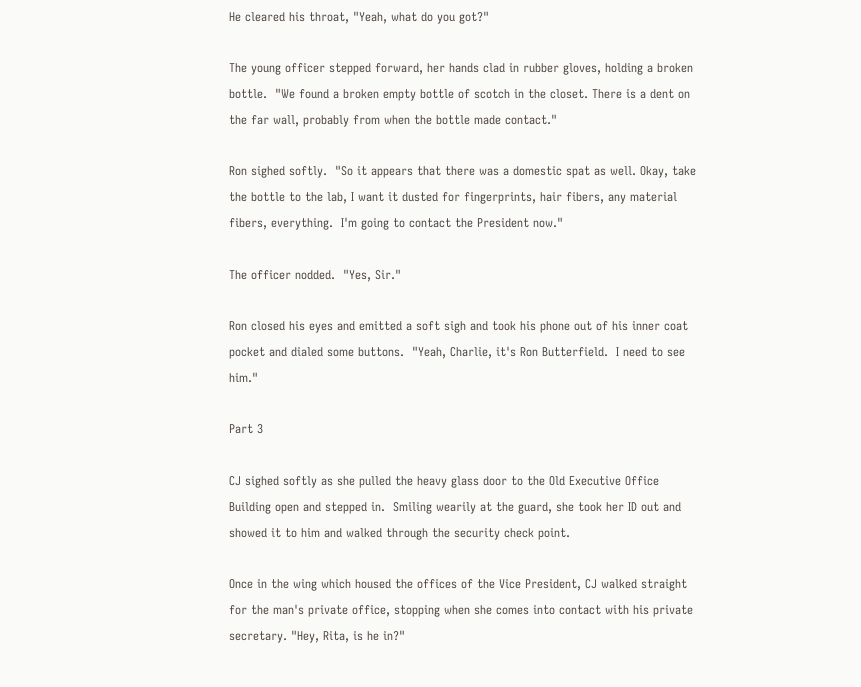He cleared his throat, "Yeah, what do you got?"

The young officer stepped forward, her hands clad in rubber gloves, holding a broken bottle.  "We found a broken empty bottle of scotch in the closet. There is a dent on the far wall, probably from when the bottle made contact."

Ron sighed softly.  "So it appears that there was a domestic spat as well. Okay, take the bottle to the lab, I want it dusted for fingerprints, hair fibers, any material fibers, everything.  I'm going to contact the President now."

The officer nodded.  "Yes, Sir."

Ron closed his eyes and emitted a soft sigh and took his phone out of his inner coat pocket and dialed some buttons.  "Yeah, Charlie, it's Ron Butterfield.  I need to see him."

Part 3

CJ sighed softly as she pulled the heavy glass door to the Old Executive Office Building open and stepped in.  Smiling wearily at the guard, she took her ID out and showed it to him and walked through the security check point.

Once in the wing which housed the offices of the Vice President, CJ walked straight for the man's private office, stopping when she comes into contact with his private secretary. "Hey, Rita, is he in?"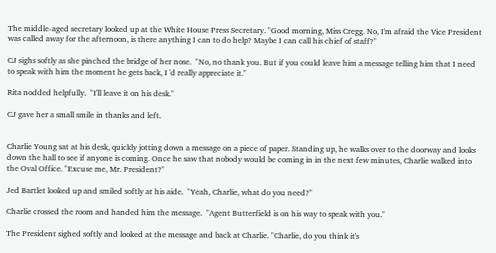The middle-aged secretary looked up at the White House Press Secretary. "Good morning, Miss Cregg. No, I'm afraid the Vice President was called away for the afternoon, is there anything I can to do help? Maybe I can call his chief of staff?"

CJ sighs softly as she pinched the bridge of her nose.  "No, no thank you. But if you could leave him a message telling him that I need to speak with him the moment he gets back, I 'd really appreciate it."

Rita nodded helpfully.  "I'll leave it on his desk."

CJ gave her a small smile in thanks and left.


Charlie Young sat at his desk, quickly jotting down a message on a piece of paper. Standing up, he walks over to the doorway and looks down the hall to see if anyone is coming. Once he saw that nobody would be coming in in the next few minutes, Charlie walked into the Oval Office. "Excuse me, Mr. President?"

Jed Bartlet looked up and smiled softly at his aide.  "Yeah, Charlie, what do you need?"

Charlie crossed the room and handed him the message.  "Agent Butterfield is on his way to speak with you."

The President sighed softly and looked at the message and back at Charlie. "Charlie, do you think it's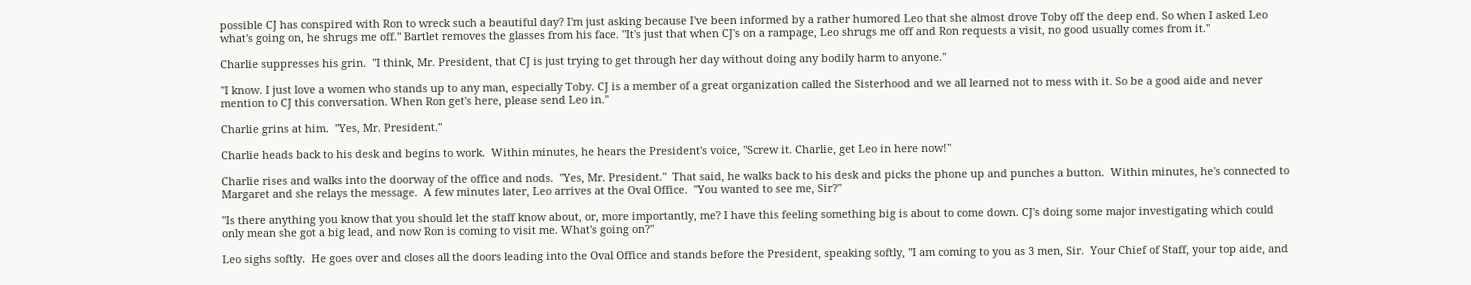possible CJ has conspired with Ron to wreck such a beautiful day? I'm just asking because I've been informed by a rather humored Leo that she almost drove Toby off the deep end. So when I asked Leo what's going on, he shrugs me off." Bartlet removes the glasses from his face. "It's just that when CJ's on a rampage, Leo shrugs me off and Ron requests a visit, no good usually comes from it."

Charlie suppresses his grin.  "I think, Mr. President, that CJ is just trying to get through her day without doing any bodily harm to anyone."

"I know. I just love a women who stands up to any man, especially Toby. CJ is a member of a great organization called the Sisterhood and we all learned not to mess with it. So be a good aide and never mention to CJ this conversation. When Ron get's here, please send Leo in."

Charlie grins at him.  "Yes, Mr. President."

Charlie heads back to his desk and begins to work.  Within minutes, he hears the President's voice, "Screw it. Charlie, get Leo in here now!"

Charlie rises and walks into the doorway of the office and nods.  "Yes, Mr. President."  That said, he walks back to his desk and picks the phone up and punches a button.  Within minutes, he's connected to Margaret and she relays the message.  A few minutes later, Leo arrives at the Oval Office.  "You wanted to see me, Sir?"

"Is there anything you know that you should let the staff know about, or, more importantly, me? I have this feeling something big is about to come down. CJ's doing some major investigating which could only mean she got a big lead, and now Ron is coming to visit me. What's going on?"

Leo sighs softly.  He goes over and closes all the doors leading into the Oval Office and stands before the President, speaking softly, "I am coming to you as 3 men, Sir.  Your Chief of Staff, your top aide, and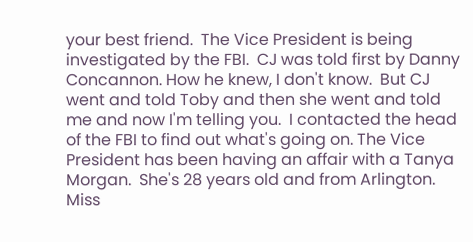your best friend.  The Vice President is being investigated by the FBI.  CJ was told first by Danny Concannon. How he knew, I don't know.  But CJ went and told Toby and then she went and told me and now I'm telling you.  I contacted the head of the FBI to find out what's going on. The Vice President has been having an affair with a Tanya Morgan.  She's 28 years old and from Arlington.  Miss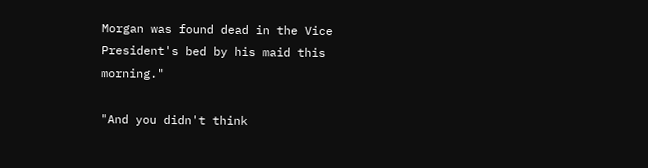Morgan was found dead in the Vice President's bed by his maid this morning."

"And you didn't think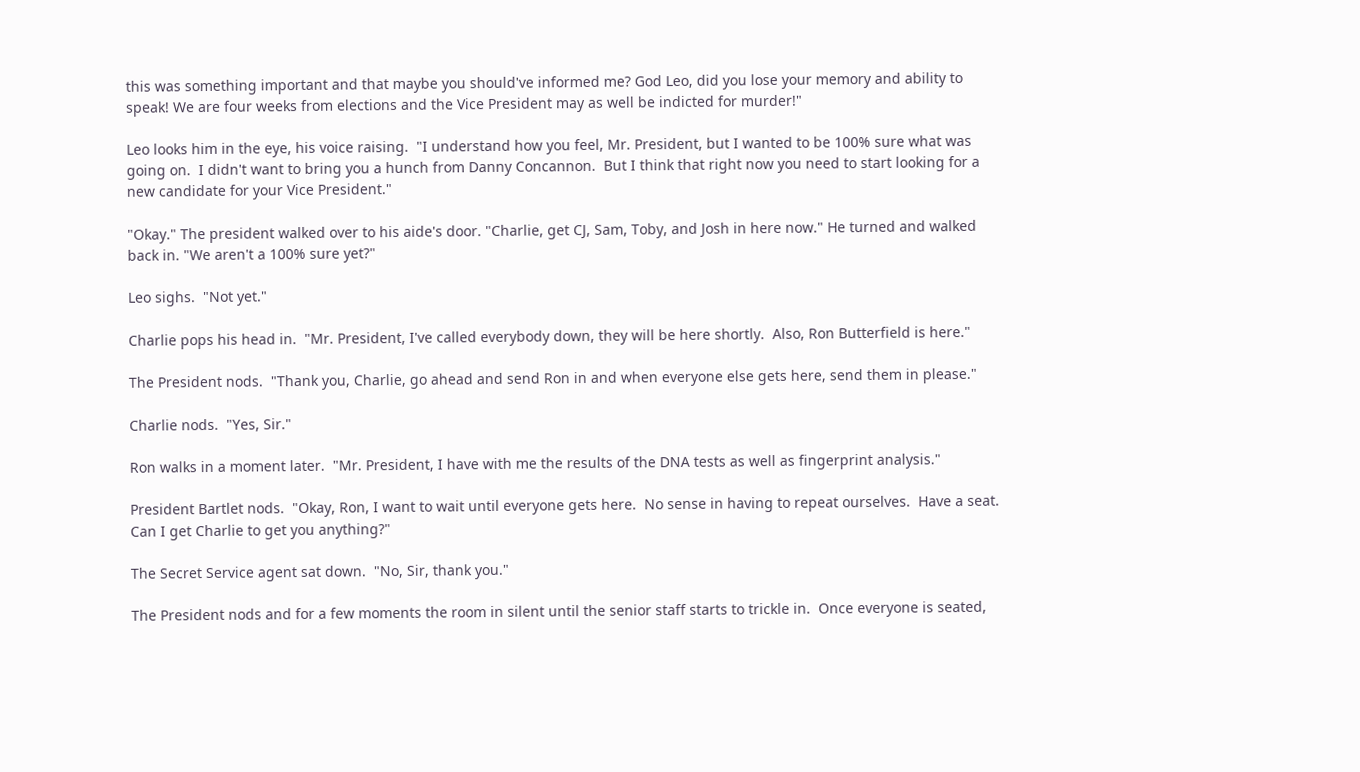this was something important and that maybe you should've informed me? God Leo, did you lose your memory and ability to speak! We are four weeks from elections and the Vice President may as well be indicted for murder!"

Leo looks him in the eye, his voice raising.  "I understand how you feel, Mr. President, but I wanted to be 100% sure what was going on.  I didn't want to bring you a hunch from Danny Concannon.  But I think that right now you need to start looking for a new candidate for your Vice President."

"Okay." The president walked over to his aide's door. "Charlie, get CJ, Sam, Toby, and Josh in here now." He turned and walked back in. "We aren't a 100% sure yet?"

Leo sighs.  "Not yet."

Charlie pops his head in.  "Mr. President, I've called everybody down, they will be here shortly.  Also, Ron Butterfield is here."

The President nods.  "Thank you, Charlie, go ahead and send Ron in and when everyone else gets here, send them in please."

Charlie nods.  "Yes, Sir."

Ron walks in a moment later.  "Mr. President, I have with me the results of the DNA tests as well as fingerprint analysis."

President Bartlet nods.  "Okay, Ron, I want to wait until everyone gets here.  No sense in having to repeat ourselves.  Have a seat.  Can I get Charlie to get you anything?"

The Secret Service agent sat down.  "No, Sir, thank you."

The President nods and for a few moments the room in silent until the senior staff starts to trickle in.  Once everyone is seated,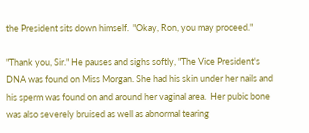the President sits down himself.  "Okay, Ron, you may proceed."

"Thank you, Sir." He pauses and sighs softly, "The Vice President's DNA was found on Miss Morgan. She had his skin under her nails and his sperm was found on and around her vaginal area.  Her pubic bone was also severely bruised as well as abnormal tearing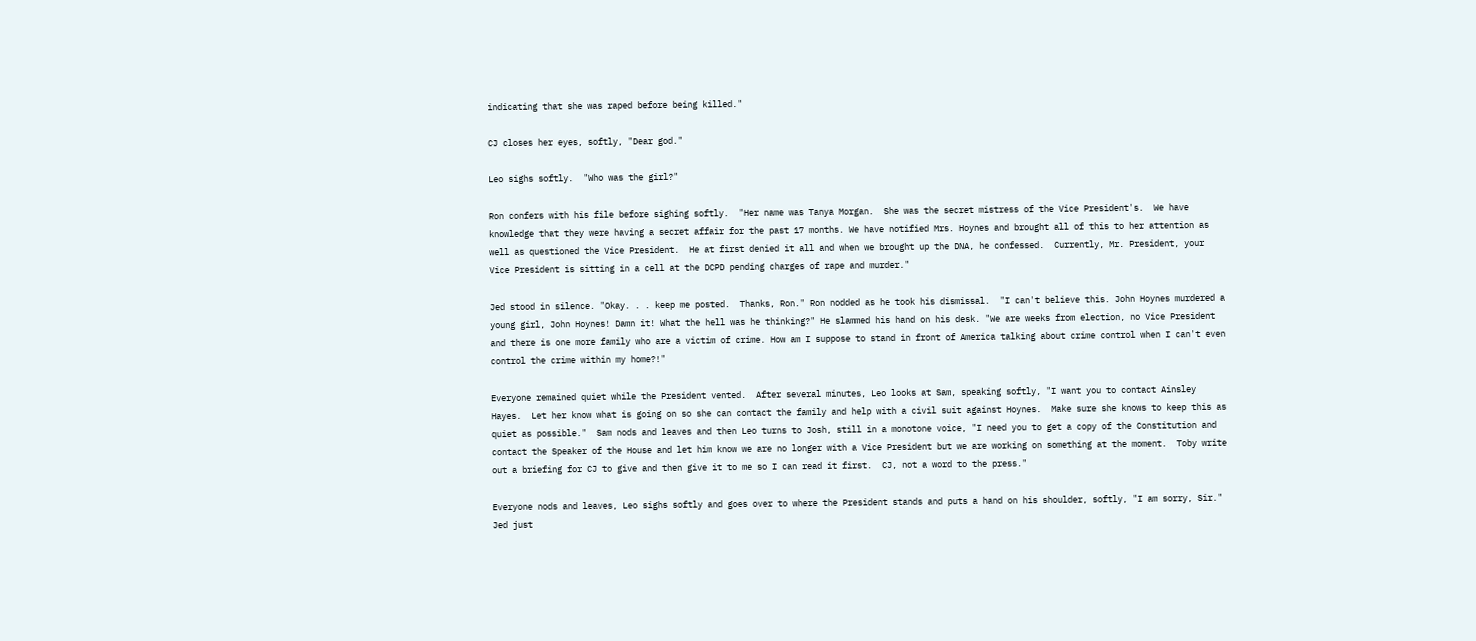indicating that she was raped before being killed."

CJ closes her eyes, softly, "Dear god."

Leo sighs softly.  "Who was the girl?"

Ron confers with his file before sighing softly.  "Her name was Tanya Morgan.  She was the secret mistress of the Vice President's.  We have knowledge that they were having a secret affair for the past 17 months. We have notified Mrs. Hoynes and brought all of this to her attention as well as questioned the Vice President.  He at first denied it all and when we brought up the DNA, he confessed.  Currently, Mr. President, your Vice President is sitting in a cell at the DCPD pending charges of rape and murder."

Jed stood in silence. "Okay. . . keep me posted.  Thanks, Ron." Ron nodded as he took his dismissal.  "I can't believe this. John Hoynes murdered a young girl, John Hoynes! Damn it! What the hell was he thinking?" He slammed his hand on his desk. "We are weeks from election, no Vice President and there is one more family who are a victim of crime. How am I suppose to stand in front of America talking about crime control when I can't even control the crime within my home?!"

Everyone remained quiet while the President vented.  After several minutes, Leo looks at Sam, speaking softly, "I want you to contact Ainsley Hayes.  Let her know what is going on so she can contact the family and help with a civil suit against Hoynes.  Make sure she knows to keep this as quiet as possible."  Sam nods and leaves and then Leo turns to Josh, still in a monotone voice, "I need you to get a copy of the Constitution and contact the Speaker of the House and let him know we are no longer with a Vice President but we are working on something at the moment.  Toby write out a briefing for CJ to give and then give it to me so I can read it first.  CJ, not a word to the press."

Everyone nods and leaves, Leo sighs softly and goes over to where the President stands and puts a hand on his shoulder, softly, "I am sorry, Sir."
Jed just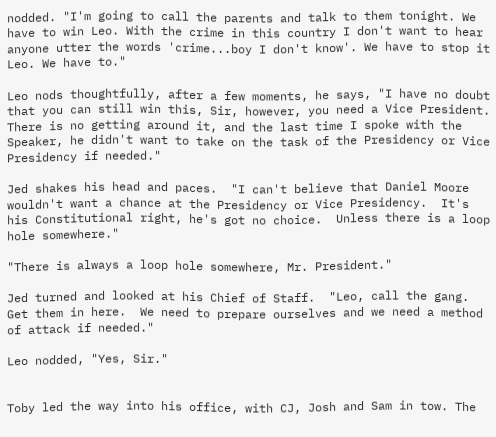nodded. "I'm going to call the parents and talk to them tonight. We have to win Leo. With the crime in this country I don't want to hear anyone utter the words 'crime...boy I don't know'. We have to stop it Leo. We have to."

Leo nods thoughtfully, after a few moments, he says, "I have no doubt that you can still win this, Sir, however, you need a Vice President.  There is no getting around it, and the last time I spoke with the Speaker, he didn't want to take on the task of the Presidency or Vice Presidency if needed."

Jed shakes his head and paces.  "I can't believe that Daniel Moore wouldn't want a chance at the Presidency or Vice Presidency.  It's his Constitutional right, he's got no choice.  Unless there is a loop hole somewhere."

"There is always a loop hole somewhere, Mr. President."

Jed turned and looked at his Chief of Staff.  "Leo, call the gang.  Get them in here.  We need to prepare ourselves and we need a method of attack if needed."

Leo nodded, "Yes, Sir."


Toby led the way into his office, with CJ, Josh and Sam in tow. The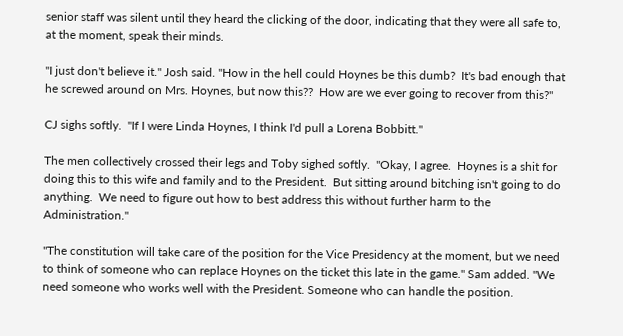senior staff was silent until they heard the clicking of the door, indicating that they were all safe to, at the moment, speak their minds.

"I just don't believe it." Josh said. "How in the hell could Hoynes be this dumb?  It's bad enough that he screwed around on Mrs. Hoynes, but now this??  How are we ever going to recover from this?"

CJ sighs softly.  "If I were Linda Hoynes, I think I'd pull a Lorena Bobbitt."

The men collectively crossed their legs and Toby sighed softly.  "Okay, I agree.  Hoynes is a shit for doing this to this wife and family and to the President.  But sitting around bitching isn't going to do anything.  We need to figure out how to best address this without further harm to the Administration."

"The constitution will take care of the position for the Vice Presidency at the moment, but we need to think of someone who can replace Hoynes on the ticket this late in the game." Sam added. "We need someone who works well with the President. Someone who can handle the position.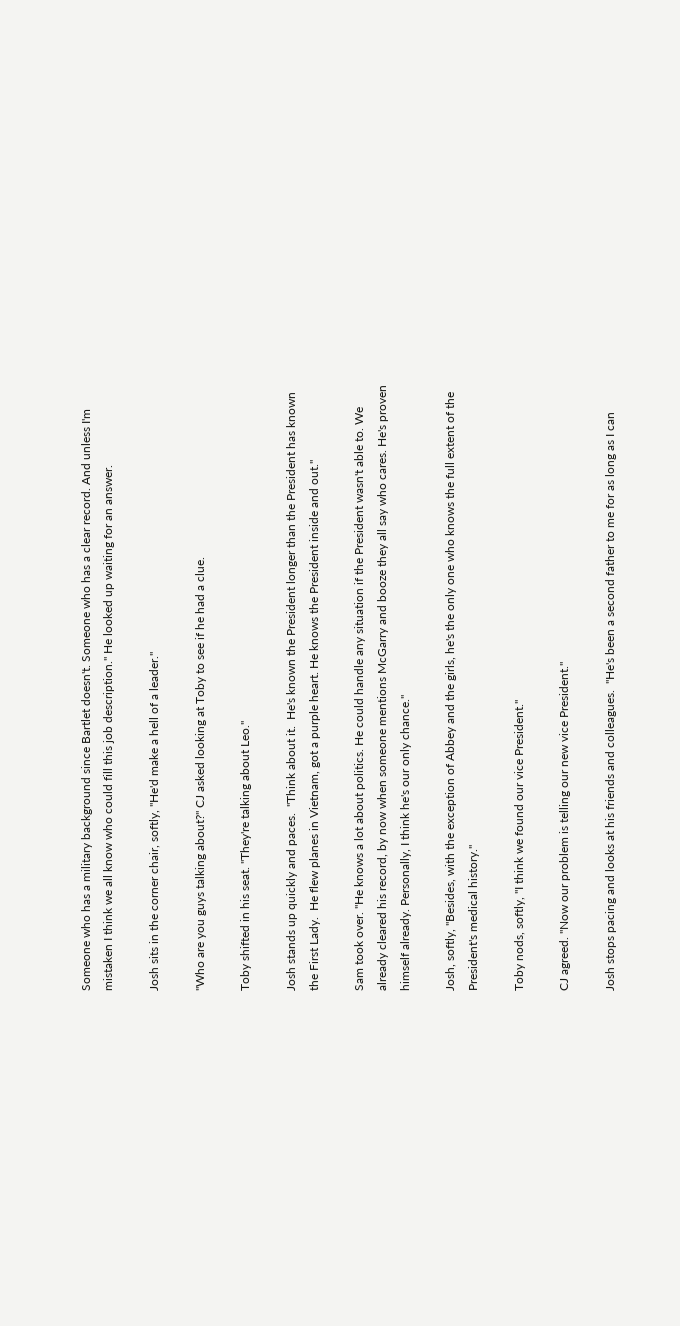Someone who has a military background since Bartlet doesn't. Someone who has a clear record. And unless I'm mistaken I think we all know who could fill this job description." He looked up waiting for an answer.

Josh sits in the corner chair, softly, "He'd make a hell of a leader."

"Who are you guys talking about?" CJ asked looking at Toby to see if he had a clue.

Toby shifted in his seat. "They're talking about Leo."

Josh stands up quickly and paces.  "Think about it.  He's known the President longer than the President has known the First Lady.  He flew planes in Vietnam, got a purple heart. He knows the President inside and out."

Sam took over. "He knows a lot about politics. He could handle any situation if the President wasn't able to. We already cleared his record, by now when someone mentions McGarry and booze they all say who cares. He's proven himself already. Personally, I think he's our only chance."

Josh, softly, "Besides, with the exception of Abbey and the girls, he's the only one who knows the full extent of the President's medical history."

Toby nods, softly, "I think we found our vice President."

CJ agreed. "Now our problem is telling our new vice President."

Josh stops pacing and looks at his friends and colleagues.  "He's been a second father to me for as long as I can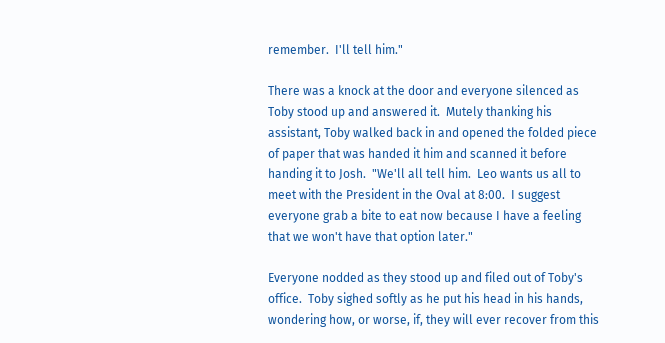remember.  I'll tell him."

There was a knock at the door and everyone silenced as Toby stood up and answered it.  Mutely thanking his assistant, Toby walked back in and opened the folded piece of paper that was handed it him and scanned it before handing it to Josh.  "We'll all tell him.  Leo wants us all to meet with the President in the Oval at 8:00.  I suggest everyone grab a bite to eat now because I have a feeling that we won't have that option later."

Everyone nodded as they stood up and filed out of Toby's office.  Toby sighed softly as he put his head in his hands, wondering how, or worse, if, they will ever recover from this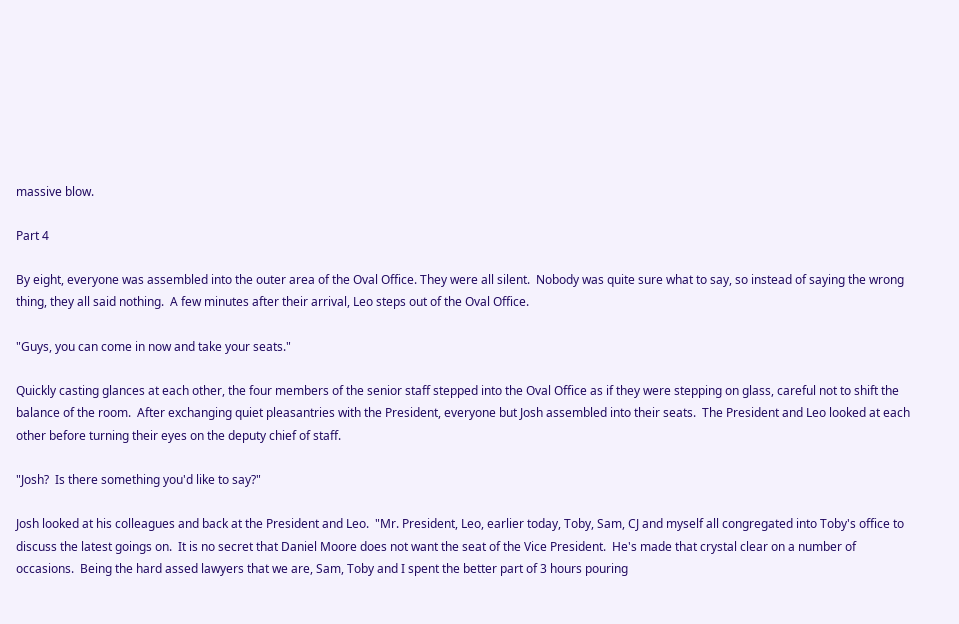massive blow.

Part 4

By eight, everyone was assembled into the outer area of the Oval Office. They were all silent.  Nobody was quite sure what to say, so instead of saying the wrong thing, they all said nothing.  A few minutes after their arrival, Leo steps out of the Oval Office.

"Guys, you can come in now and take your seats."

Quickly casting glances at each other, the four members of the senior staff stepped into the Oval Office as if they were stepping on glass, careful not to shift the balance of the room.  After exchanging quiet pleasantries with the President, everyone but Josh assembled into their seats.  The President and Leo looked at each other before turning their eyes on the deputy chief of staff.

"Josh?  Is there something you'd like to say?"

Josh looked at his colleagues and back at the President and Leo.  "Mr. President, Leo, earlier today, Toby, Sam, CJ and myself all congregated into Toby's office to discuss the latest goings on.  It is no secret that Daniel Moore does not want the seat of the Vice President.  He's made that crystal clear on a number of occasions.  Being the hard assed lawyers that we are, Sam, Toby and I spent the better part of 3 hours pouring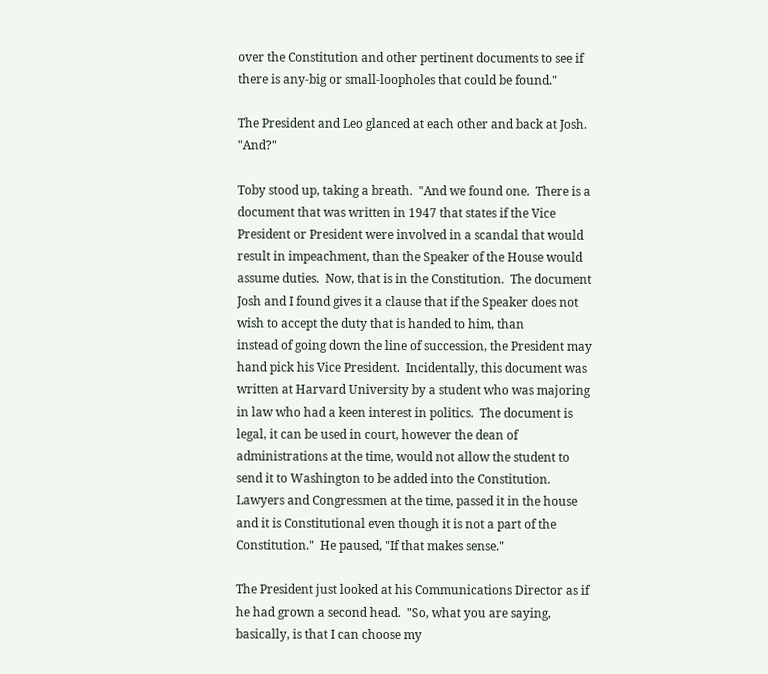over the Constitution and other pertinent documents to see if there is any-big or small-loopholes that could be found."

The President and Leo glanced at each other and back at Josh.  "And?"

Toby stood up, taking a breath.  "And we found one.  There is a document that was written in 1947 that states if the Vice President or President were involved in a scandal that would result in impeachment, than the Speaker of the House would assume duties.  Now, that is in the Constitution.  The document Josh and I found gives it a clause that if the Speaker does not wish to accept the duty that is handed to him, than
instead of going down the line of succession, the President may hand pick his Vice President.  Incidentally, this document was written at Harvard University by a student who was majoring in law who had a keen interest in politics.  The document is legal, it can be used in court, however the dean of administrations at the time, would not allow the student to send it to Washington to be added into the Constitution.  Lawyers and Congressmen at the time, passed it in the house and it is Constitutional even though it is not a part of the Constitution."  He paused, "If that makes sense."

The President just looked at his Communications Director as if he had grown a second head.  "So, what you are saying, basically, is that I can choose my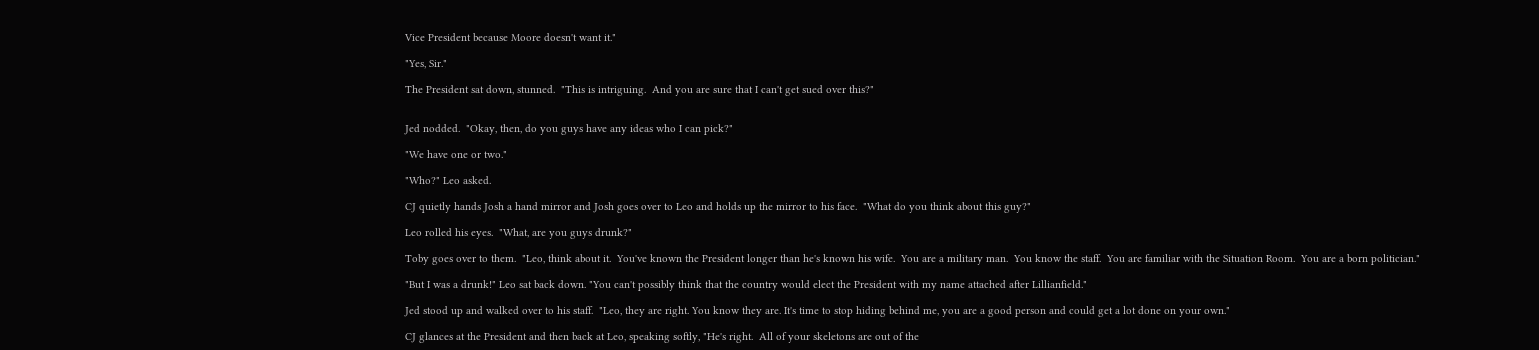Vice President because Moore doesn't want it."

"Yes, Sir."

The President sat down, stunned.  "This is intriguing.  And you are sure that I can't get sued over this?"


Jed nodded.  "Okay, then, do you guys have any ideas who I can pick?"

"We have one or two."

"Who?" Leo asked.

CJ quietly hands Josh a hand mirror and Josh goes over to Leo and holds up the mirror to his face.  "What do you think about this guy?"

Leo rolled his eyes.  "What, are you guys drunk?"

Toby goes over to them.  "Leo, think about it.  You've known the President longer than he's known his wife.  You are a military man.  You know the staff.  You are familiar with the Situation Room.  You are a born politician."

"But I was a drunk!" Leo sat back down. "You can't possibly think that the country would elect the President with my name attached after Lillianfield."

Jed stood up and walked over to his staff.  "Leo, they are right. You know they are. It's time to stop hiding behind me, you are a good person and could get a lot done on your own."

CJ glances at the President and then back at Leo, speaking softly, "He's right.  All of your skeletons are out of the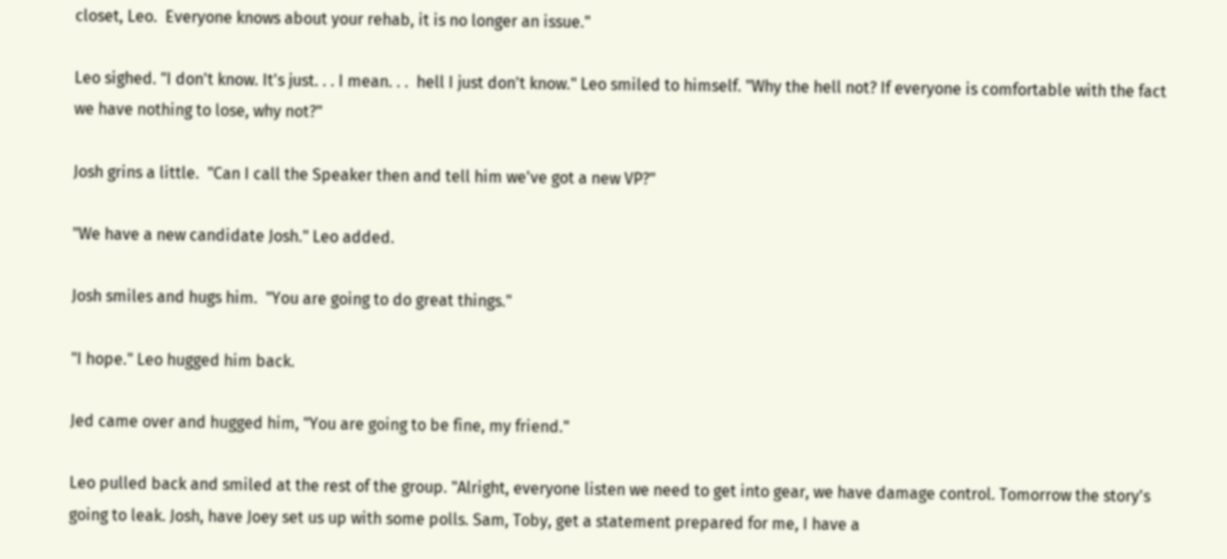closet, Leo.  Everyone knows about your rehab, it is no longer an issue."

Leo sighed. "I don't know. It's just. . . I mean. . .  hell I just don't know." Leo smiled to himself. "Why the hell not? If everyone is comfortable with the fact we have nothing to lose, why not?"

Josh grins a little.  "Can I call the Speaker then and tell him we've got a new VP?"

"We have a new candidate Josh." Leo added.

Josh smiles and hugs him.  "You are going to do great things."

"I hope." Leo hugged him back.

Jed came over and hugged him, "You are going to be fine, my friend."

Leo pulled back and smiled at the rest of the group. "Alright, everyone listen we need to get into gear, we have damage control. Tomorrow the story's going to leak. Josh, have Joey set us up with some polls. Sam, Toby, get a statement prepared for me, I have a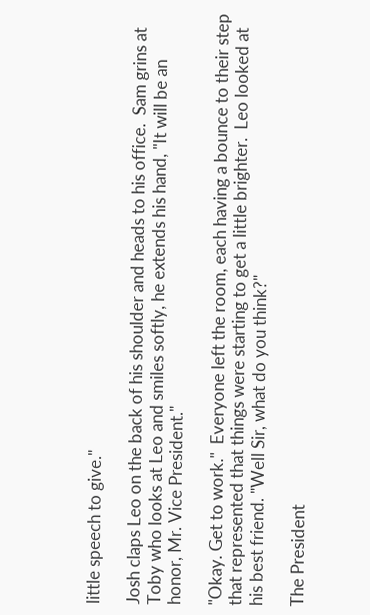little speech to give."

Josh claps Leo on the back of his shoulder and heads to his office.  Sam grins at Toby who looks at Leo and smiles softly, he extends his hand, "It will be an honor, Mr. Vice President."

"Okay. Get to work."  Everyone left the room, each having a bounce to their step that represented that things were starting to get a little brighter.  Leo looked at his best friend. "Well Sir, what do you think?"

The President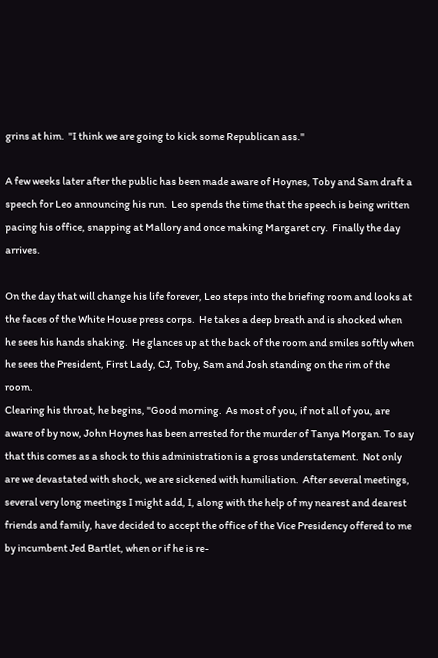grins at him.  "I think we are going to kick some Republican ass."

A few weeks later after the public has been made aware of Hoynes, Toby and Sam draft a speech for Leo announcing his run.  Leo spends the time that the speech is being written pacing his office, snapping at Mallory and once making Margaret cry.  Finally the day arrives.

On the day that will change his life forever, Leo steps into the briefing room and looks at the faces of the White House press corps.  He takes a deep breath and is shocked when he sees his hands shaking.  He glances up at the back of the room and smiles softly when he sees the President, First Lady, CJ, Toby, Sam and Josh standing on the rim of the room.
Clearing his throat, he begins, "Good morning.  As most of you, if not all of you, are aware of by now, John Hoynes has been arrested for the murder of Tanya Morgan. To say that this comes as a shock to this administration is a gross understatement.  Not only are we devastated with shock, we are sickened with humiliation.  After several meetings, several very long meetings I might add, I, along with the help of my nearest and dearest friends and family, have decided to accept the office of the Vice Presidency offered to me by incumbent Jed Bartlet, when or if he is re-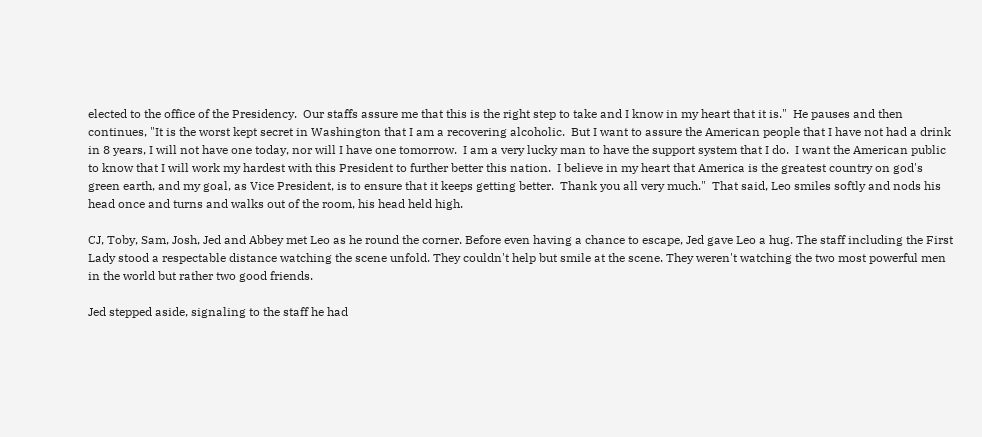elected to the office of the Presidency.  Our staffs assure me that this is the right step to take and I know in my heart that it is."  He pauses and then continues, "It is the worst kept secret in Washington that I am a recovering alcoholic.  But I want to assure the American people that I have not had a drink in 8 years, I will not have one today, nor will I have one tomorrow.  I am a very lucky man to have the support system that I do.  I want the American public to know that I will work my hardest with this President to further better this nation.  I believe in my heart that America is the greatest country on god's green earth, and my goal, as Vice President, is to ensure that it keeps getting better.  Thank you all very much."  That said, Leo smiles softly and nods his head once and turns and walks out of the room, his head held high.

CJ, Toby, Sam, Josh, Jed and Abbey met Leo as he round the corner. Before even having a chance to escape, Jed gave Leo a hug. The staff including the First Lady stood a respectable distance watching the scene unfold. They couldn't help but smile at the scene. They weren't watching the two most powerful men in the world but rather two good friends.

Jed stepped aside, signaling to the staff he had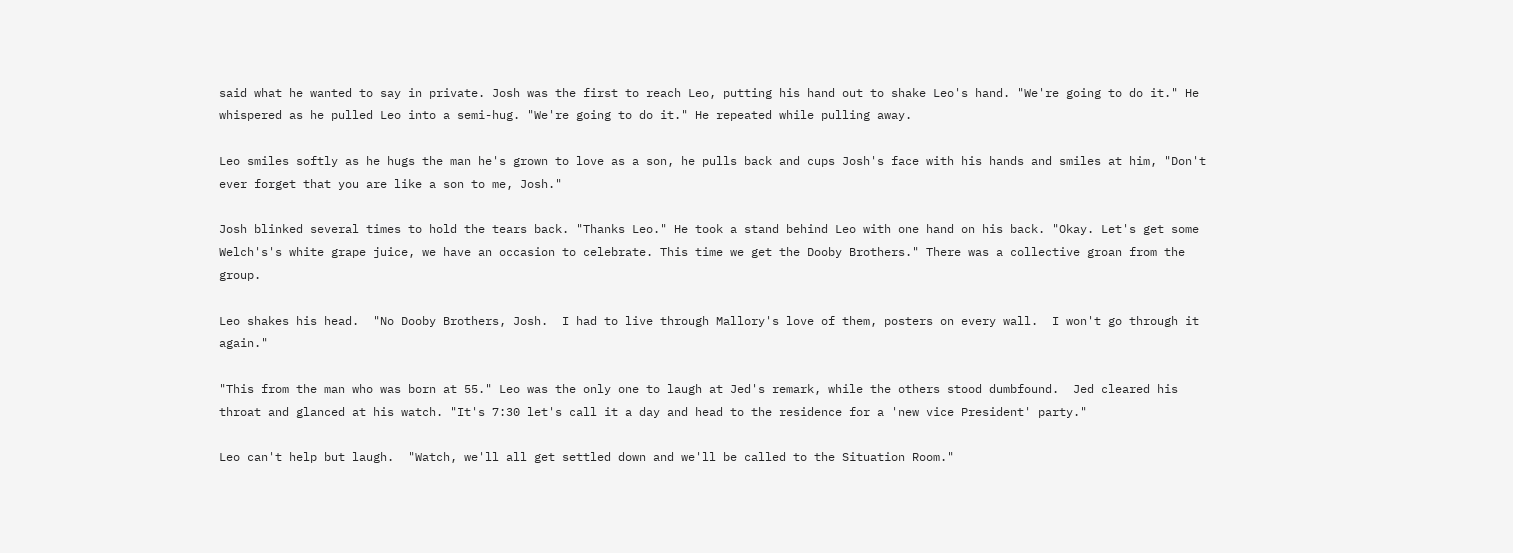said what he wanted to say in private. Josh was the first to reach Leo, putting his hand out to shake Leo's hand. "We're going to do it." He whispered as he pulled Leo into a semi-hug. "We're going to do it." He repeated while pulling away.

Leo smiles softly as he hugs the man he's grown to love as a son, he pulls back and cups Josh's face with his hands and smiles at him, "Don't ever forget that you are like a son to me, Josh."

Josh blinked several times to hold the tears back. "Thanks Leo." He took a stand behind Leo with one hand on his back. "Okay. Let's get some Welch's's white grape juice, we have an occasion to celebrate. This time we get the Dooby Brothers." There was a collective groan from the group.

Leo shakes his head.  "No Dooby Brothers, Josh.  I had to live through Mallory's love of them, posters on every wall.  I won't go through it again."

"This from the man who was born at 55." Leo was the only one to laugh at Jed's remark, while the others stood dumbfound.  Jed cleared his throat and glanced at his watch. "It's 7:30 let's call it a day and head to the residence for a 'new vice President' party."

Leo can't help but laugh.  "Watch, we'll all get settled down and we'll be called to the Situation Room."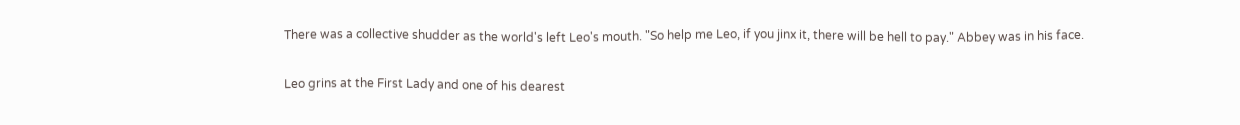There was a collective shudder as the world's left Leo's mouth. "So help me Leo, if you jinx it, there will be hell to pay." Abbey was in his face.

Leo grins at the First Lady and one of his dearest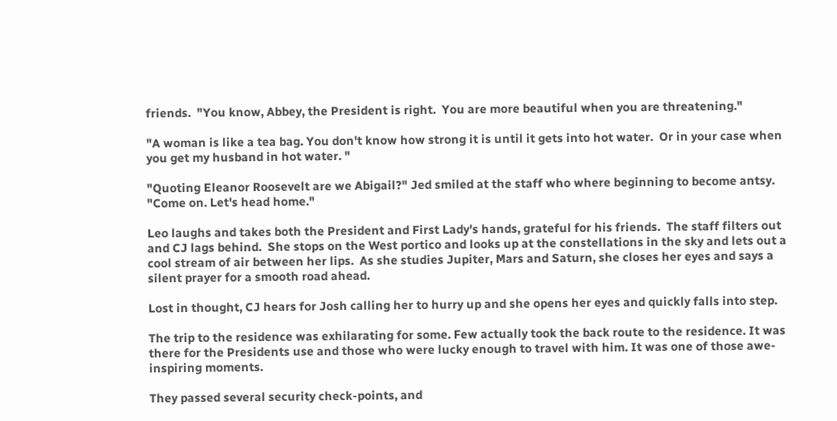friends.  "You know, Abbey, the President is right.  You are more beautiful when you are threatening."

"A woman is like a tea bag. You don't know how strong it is until it gets into hot water.  Or in your case when you get my husband in hot water. "

"Quoting Eleanor Roosevelt are we Abigail?" Jed smiled at the staff who where beginning to become antsy. "Come on. Let's head home."

Leo laughs and takes both the President and First Lady's hands, grateful for his friends.  The staff filters out and CJ lags behind.  She stops on the West portico and looks up at the constellations in the sky and lets out a cool stream of air between her lips.  As she studies Jupiter, Mars and Saturn, she closes her eyes and says a silent prayer for a smooth road ahead.

Lost in thought, CJ hears for Josh calling her to hurry up and she opens her eyes and quickly falls into step.

The trip to the residence was exhilarating for some. Few actually took the back route to the residence. It was there for the Presidents use and those who were lucky enough to travel with him. It was one of those awe-inspiring moments.

They passed several security check-points, and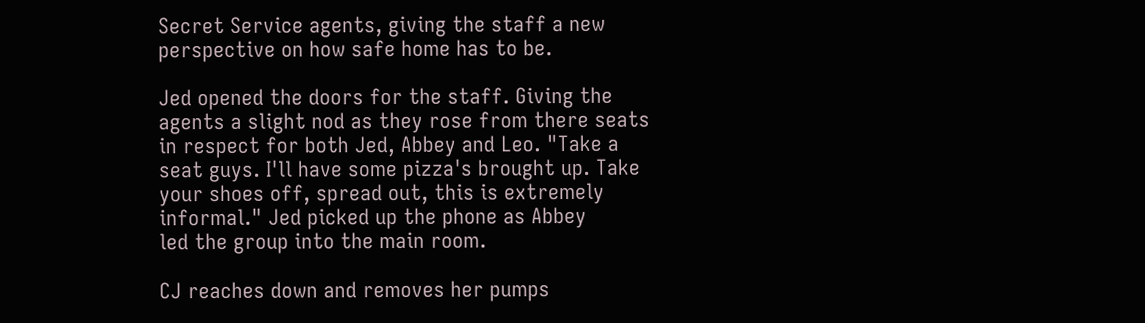Secret Service agents, giving the staff a new perspective on how safe home has to be.

Jed opened the doors for the staff. Giving the agents a slight nod as they rose from there seats in respect for both Jed, Abbey and Leo. "Take a seat guys. I'll have some pizza's brought up. Take your shoes off, spread out, this is extremely informal." Jed picked up the phone as Abbey
led the group into the main room.

CJ reaches down and removes her pumps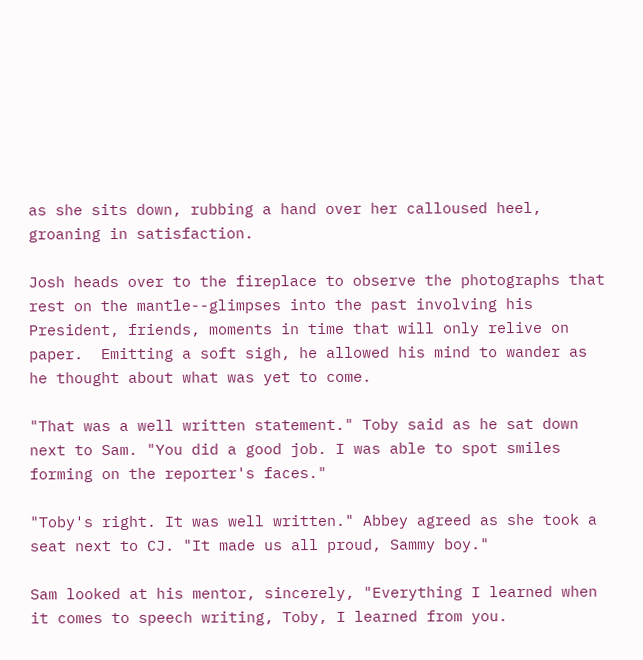as she sits down, rubbing a hand over her calloused heel, groaning in satisfaction.

Josh heads over to the fireplace to observe the photographs that rest on the mantle--glimpses into the past involving his President, friends, moments in time that will only relive on paper.  Emitting a soft sigh, he allowed his mind to wander as he thought about what was yet to come.

"That was a well written statement." Toby said as he sat down next to Sam. "You did a good job. I was able to spot smiles forming on the reporter's faces."

"Toby's right. It was well written." Abbey agreed as she took a seat next to CJ. "It made us all proud, Sammy boy."

Sam looked at his mentor, sincerely, "Everything I learned when it comes to speech writing, Toby, I learned from you.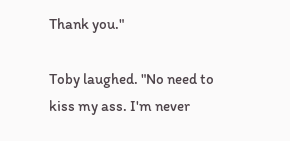Thank you."

Toby laughed. "No need to kiss my ass. I'm never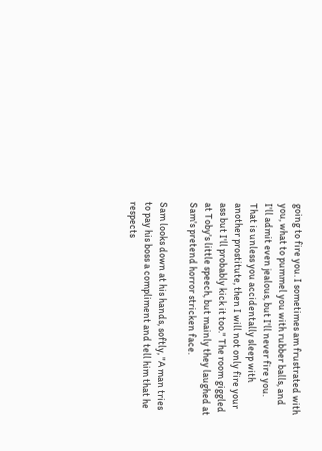going to fire you. I sometimes am frustrated with you, what to pummel you with rubber balls, and I'll admit even jealous, but I'll never fire you. That is unless you accidentally sleep with another prostitute, then I will not only fire your ass but I'll probably kick it too." The room giggled at Toby's little speech, but mainly they laughed at Sam's pretend horror stricken face.

Sam looks down at his hands, softly, "A man tries to pay his boss a compliment and tell him that he respects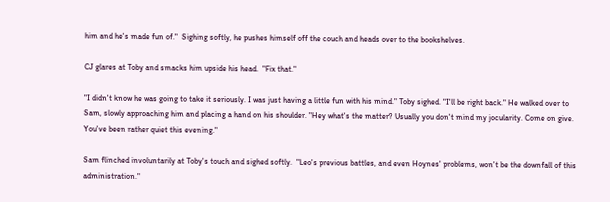him and he's made fun of."  Sighing softly, he pushes himself off the couch and heads over to the bookshelves.

CJ glares at Toby and smacks him upside his head.  "Fix that."

"I didn't know he was going to take it seriously. I was just having a little fun with his mind." Toby sighed. "I'll be right back." He walked over to Sam, slowly approaching him and placing a hand on his shoulder. "Hey what's the matter? Usually you don't mind my jocularity. Come on give. You've been rather quiet this evening."

Sam flinched involuntarily at Toby's touch and sighed softly.  "Leo's previous battles, and even Hoynes' problems, won't be the downfall of this administration."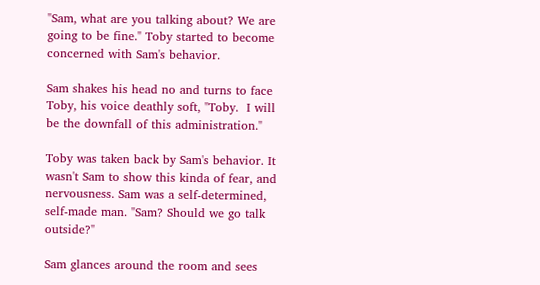"Sam, what are you talking about? We are going to be fine." Toby started to become concerned with Sam's behavior.

Sam shakes his head no and turns to face Toby, his voice deathly soft, "Toby.  I will be the downfall of this administration."

Toby was taken back by Sam's behavior. It wasn't Sam to show this kinda of fear, and nervousness. Sam was a self-determined, self-made man. "Sam? Should we go talk outside?"

Sam glances around the room and sees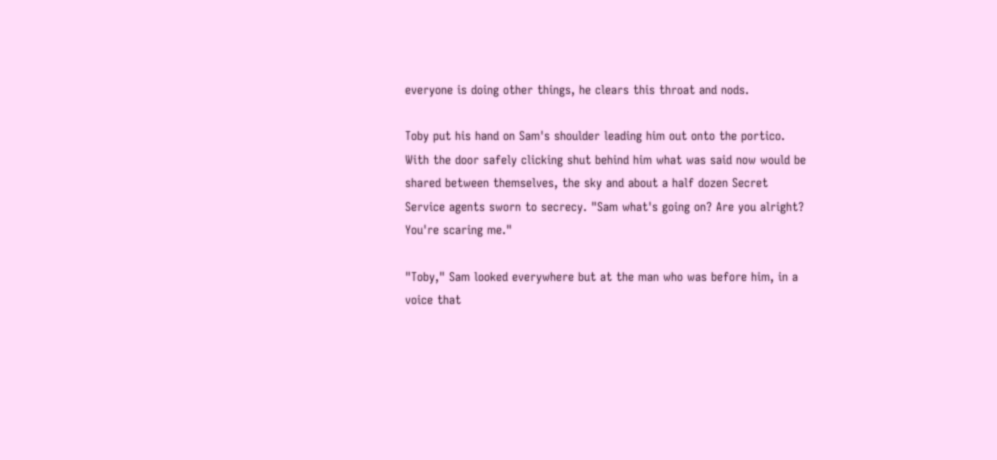everyone is doing other things, he clears this throat and nods.

Toby put his hand on Sam's shoulder leading him out onto the portico. With the door safely clicking shut behind him what was said now would be shared between themselves, the sky and about a half dozen Secret Service agents sworn to secrecy. "Sam what's going on? Are you alright?
You're scaring me."

"Toby," Sam looked everywhere but at the man who was before him, in a voice that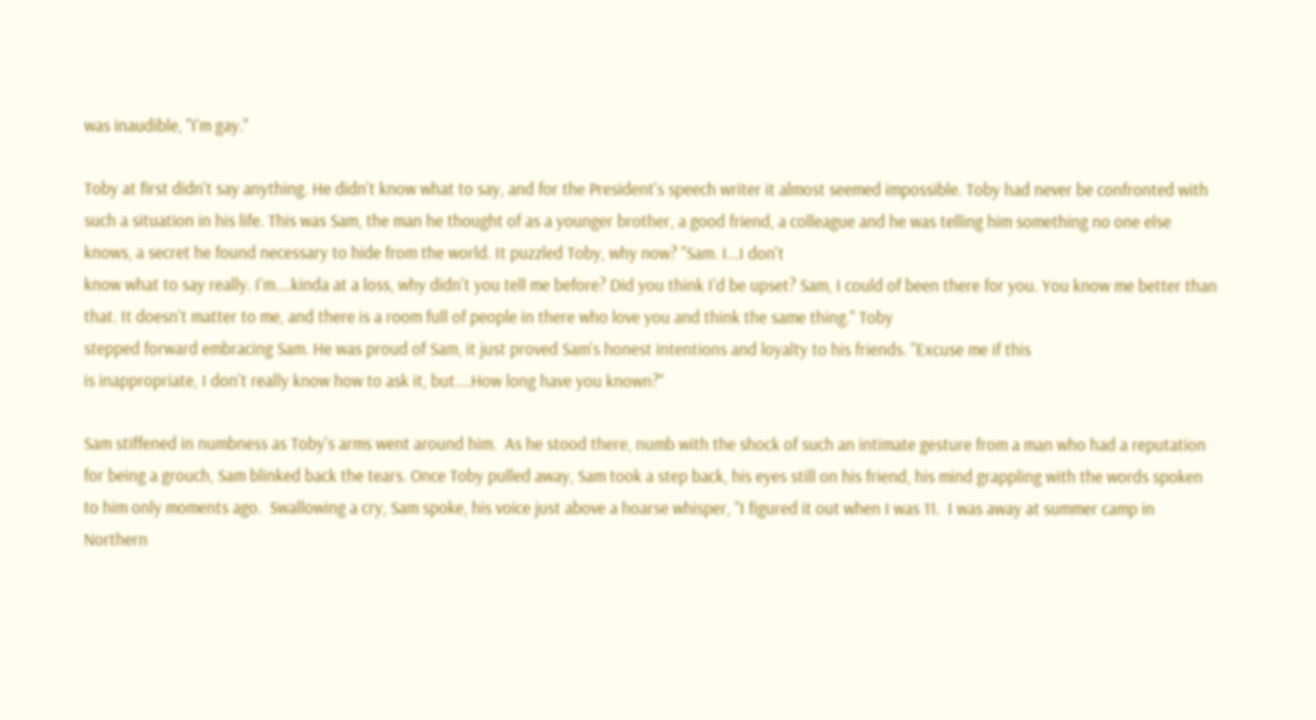was inaudible, "I'm gay."

Toby at first didn't say anything. He didn't know what to say, and for the President's speech writer it almost seemed impossible. Toby had never be confronted with such a situation in his life. This was Sam, the man he thought of as a younger brother, a good friend, a colleague and he was telling him something no one else knows, a secret he found necessary to hide from the world. It puzzled Toby, why now? "Sam. I...I don't
know what to say really. I'm....kinda at a loss, why didn't you tell me before? Did you think I'd be upset? Sam, I could of been there for you. You know me better than that. It doesn't matter to me, and there is a room full of people in there who love you and think the same thing." Toby
stepped forward embracing Sam. He was proud of Sam, it just proved Sam's honest intentions and loyalty to his friends. "Excuse me if this
is inappropriate, I don't really know how to ask it, but....How long have you known?"

Sam stiffened in numbness as Toby's arms went around him.  As he stood there, numb with the shock of such an intimate gesture from a man who had a reputation for being a grouch, Sam blinked back the tears. Once Toby pulled away, Sam took a step back, his eyes still on his friend, his mind grappling with the words spoken to him only moments ago.  Swallowing a cry, Sam spoke, his voice just above a hoarse whisper, "I figured it out when I was 11.  I was away at summer camp in Northern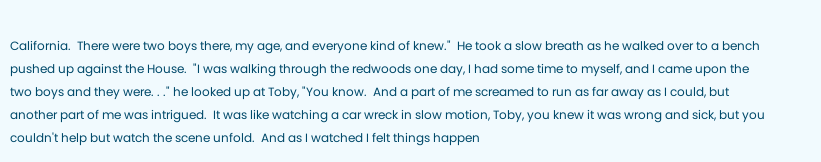California.  There were two boys there, my age, and everyone kind of knew."  He took a slow breath as he walked over to a bench pushed up against the House.  "I was walking through the redwoods one day, I had some time to myself, and I came upon the two boys and they were. . ." he looked up at Toby, "You know.  And a part of me screamed to run as far away as I could, but another part of me was intrigued.  It was like watching a car wreck in slow motion, Toby, you knew it was wrong and sick, but you couldn't help but watch the scene unfold.  And as I watched I felt things happen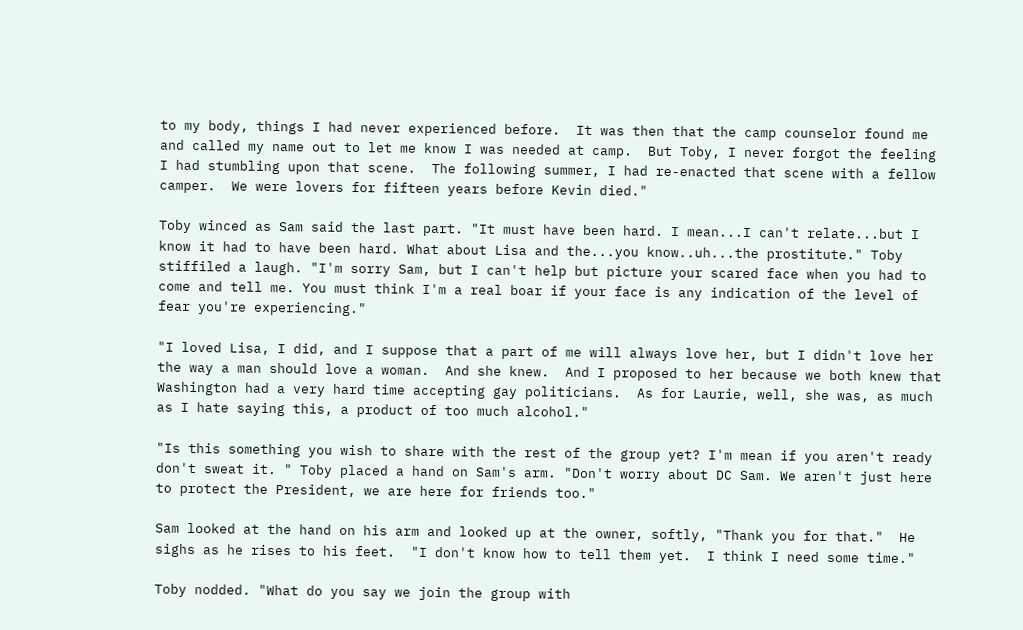to my body, things I had never experienced before.  It was then that the camp counselor found me and called my name out to let me know I was needed at camp.  But Toby, I never forgot the feeling I had stumbling upon that scene.  The following summer, I had re-enacted that scene with a fellow camper.  We were lovers for fifteen years before Kevin died."

Toby winced as Sam said the last part. "It must have been hard. I mean...I can't relate...but I know it had to have been hard. What about Lisa and the...you know..uh...the prostitute." Toby stiffiled a laugh. "I'm sorry Sam, but I can't help but picture your scared face when you had to come and tell me. You must think I'm a real boar if your face is any indication of the level of fear you're experiencing."

"I loved Lisa, I did, and I suppose that a part of me will always love her, but I didn't love her the way a man should love a woman.  And she knew.  And I proposed to her because we both knew that Washington had a very hard time accepting gay politicians.  As for Laurie, well, she was, as much as I hate saying this, a product of too much alcohol."

"Is this something you wish to share with the rest of the group yet? I'm mean if you aren't ready don't sweat it. " Toby placed a hand on Sam's arm. "Don't worry about DC Sam. We aren't just here to protect the President, we are here for friends too."

Sam looked at the hand on his arm and looked up at the owner, softly, "Thank you for that."  He sighs as he rises to his feet.  "I don't know how to tell them yet.  I think I need some time."

Toby nodded. "What do you say we join the group with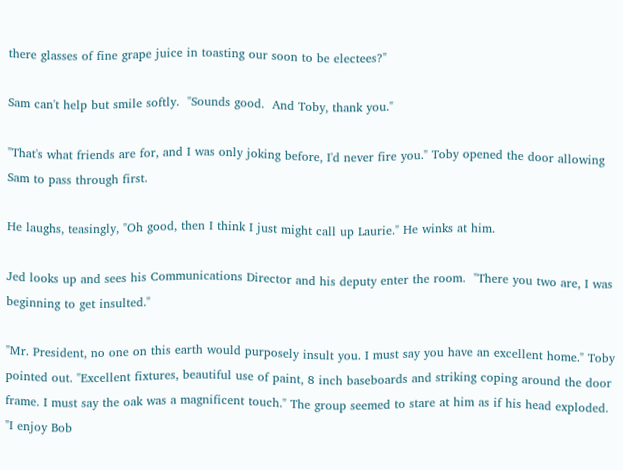there glasses of fine grape juice in toasting our soon to be electees?"

Sam can't help but smile softly.  "Sounds good.  And Toby, thank you."

"That's what friends are for, and I was only joking before, I'd never fire you." Toby opened the door allowing Sam to pass through first.

He laughs, teasingly, "Oh good, then I think I just might call up Laurie." He winks at him.

Jed looks up and sees his Communications Director and his deputy enter the room.  "There you two are, I was beginning to get insulted."

"Mr. President, no one on this earth would purposely insult you. I must say you have an excellent home." Toby pointed out. "Excellent fixtures, beautiful use of paint, 8 inch baseboards and striking coping around the door frame. I must say the oak was a magnificent touch." The group seemed to stare at him as if his head exploded. "I enjoy Bob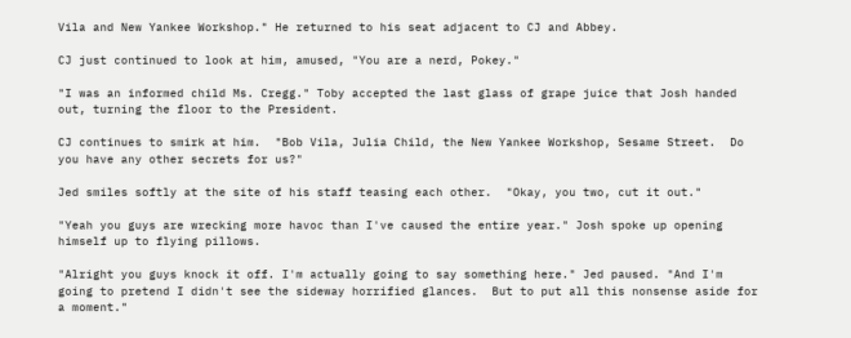Vila and New Yankee Workshop." He returned to his seat adjacent to CJ and Abbey.

CJ just continued to look at him, amused, "You are a nerd, Pokey."

"I was an informed child Ms. Cregg." Toby accepted the last glass of grape juice that Josh handed out, turning the floor to the President.

CJ continues to smirk at him.  "Bob Vila, Julia Child, the New Yankee Workshop, Sesame Street.  Do you have any other secrets for us?"

Jed smiles softly at the site of his staff teasing each other.  "Okay, you two, cut it out."

"Yeah you guys are wrecking more havoc than I've caused the entire year." Josh spoke up opening himself up to flying pillows.

"Alright you guys knock it off. I'm actually going to say something here." Jed paused. "And I'm going to pretend I didn't see the sideway horrified glances.  But to put all this nonsense aside for a moment."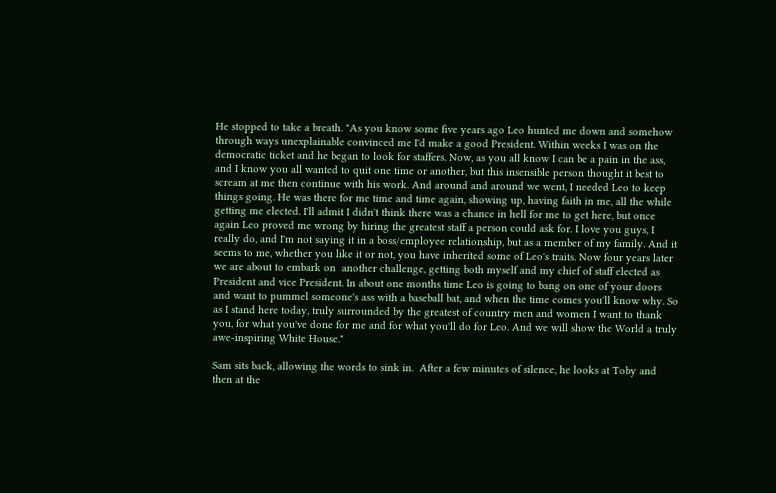He stopped to take a breath. "As you know some five years ago Leo hunted me down and somehow through ways unexplainable convinced me I'd make a good President. Within weeks I was on the democratic ticket and he began to look for staffers. Now, as you all know I can be a pain in the ass, and I know you all wanted to quit one time or another, but this insensible person thought it best to scream at me then continue with his work. And around and around we went, I needed Leo to keep things going. He was there for me time and time again, showing up, having faith in me, all the while getting me elected. I'll admit I didn't think there was a chance in hell for me to get here, but once again Leo proved me wrong by hiring the greatest staff a person could ask for. I love you guys, I really do, and I'm not saying it in a boss/employee relationship, but as a member of my family. And it seems to me, whether you like it or not, you have inherited some of Leo's traits. Now four years later we are about to embark on  another challenge, getting both myself and my chief of staff elected as President and vice President. In about one months time Leo is going to bang on one of your doors and want to pummel someone's ass with a baseball bat, and when the time comes you'll know why. So as I stand here today, truly surrounded by the greatest of country men and women I want to thank you, for what you've done for me and for what you'll do for Leo. And we will show the World a truly awe-inspiring White House."

Sam sits back, allowing the words to sink in.  After a few minutes of silence, he looks at Toby and then at the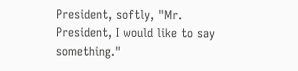President, softly, "Mr. President, I would like to say something."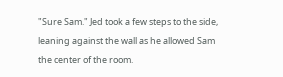"Sure Sam." Jed took a few steps to the side, leaning against the wall as he allowed Sam the center of the room.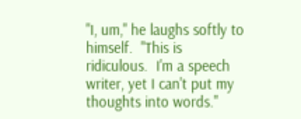"I, um," he laughs softly to himself.  "This is ridiculous.  I'm a speech writer, yet I can't put my thoughts into words."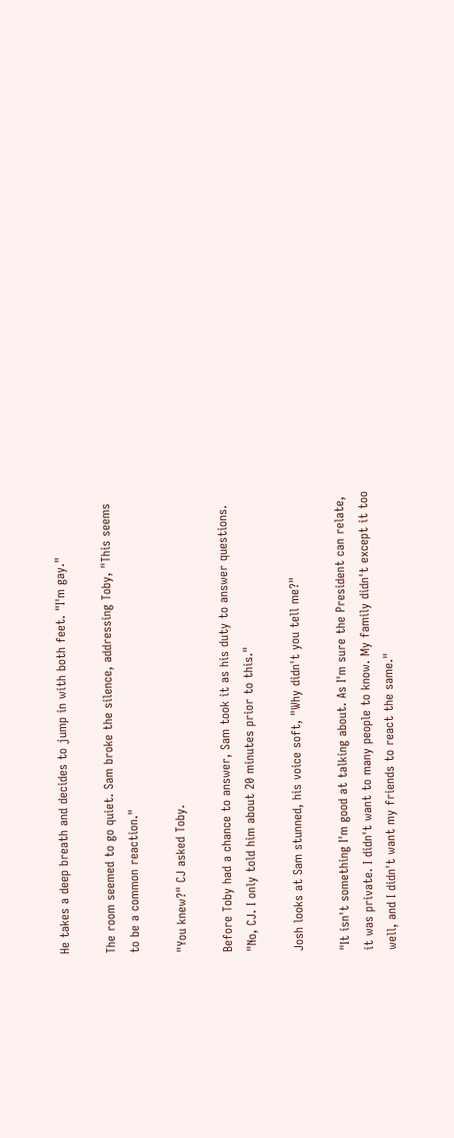He takes a deep breath and decides to jump in with both feet. "I'm gay."

The room seemed to go quiet. Sam broke the silence, addressing Toby, "This seems to be a common reaction."

"You knew?" CJ asked Toby.

Before Toby had a chance to answer, Sam took it as his duty to answer questions. "No, CJ. I only told him about 20 minutes prior to this."

Josh looks at Sam stunned, his voice soft, "Why didn't you tell me?"

"It isn't something I'm good at talking about. As I'm sure the President can relate, it was private. I didn't want to many people to know. My family didn't except it too well, and I didn't want my friends to react the same."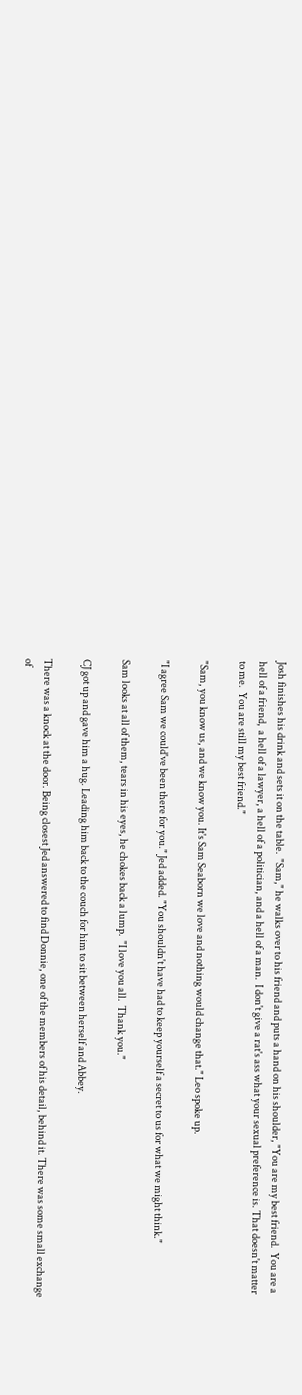Josh finishes his drink and sets it on the table.  "Sam," he walks over to his friend and puts a hand on his shoulder, "You are my best friend.  You are a hell of a friend,  a hell of a lawyer, a hell of a politician, and a hell of a man.  I don't give a rat's ass what your sexual preference is. That doesn't matter to me.  You are still my best friend."

"Sam, you know us, and we know you. It's Sam Seaborn we love and nothing would change that." Leo spoke up.

"I agree Sam we could've been there for you." Jed added. "You shouldn't have had to keep yourself a secret to us for what we might think."

Sam looks at all of them, tears in his eyes, he chokes back a lump.  "I love you all.  Thank you."

CJ got up and gave him a hug. Leading him back to the couch for him to sit between herself and Abbey.

There was a knock at the door. Being closest Jed answered to find Donnie, one of the members of his detail, behind it. There was some small exchange of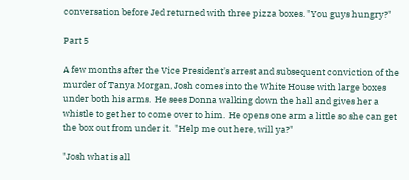conversation before Jed returned with three pizza boxes. "You guys hungry?"

Part 5

A few months after the Vice President's arrest and subsequent conviction of the murder of Tanya Morgan, Josh comes into the White House with large boxes under both his arms.  He sees Donna walking down the hall and gives her a whistle to get her to come over to him.  He opens one arm a little so she can get the box out from under it.  "Help me out here, will ya?"

"Josh what is all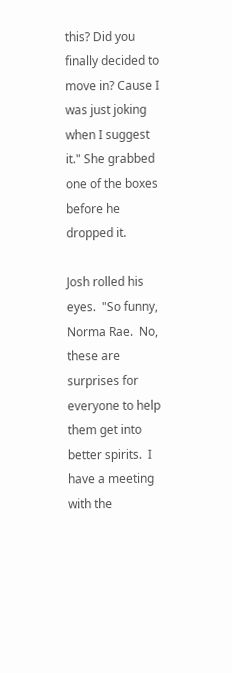this? Did you finally decided to move in? Cause I was just joking when I suggest it." She grabbed one of the boxes before he dropped it.

Josh rolled his eyes.  "So funny, Norma Rae.  No, these are surprises for everyone to help them get into better spirits.  I have a meeting with the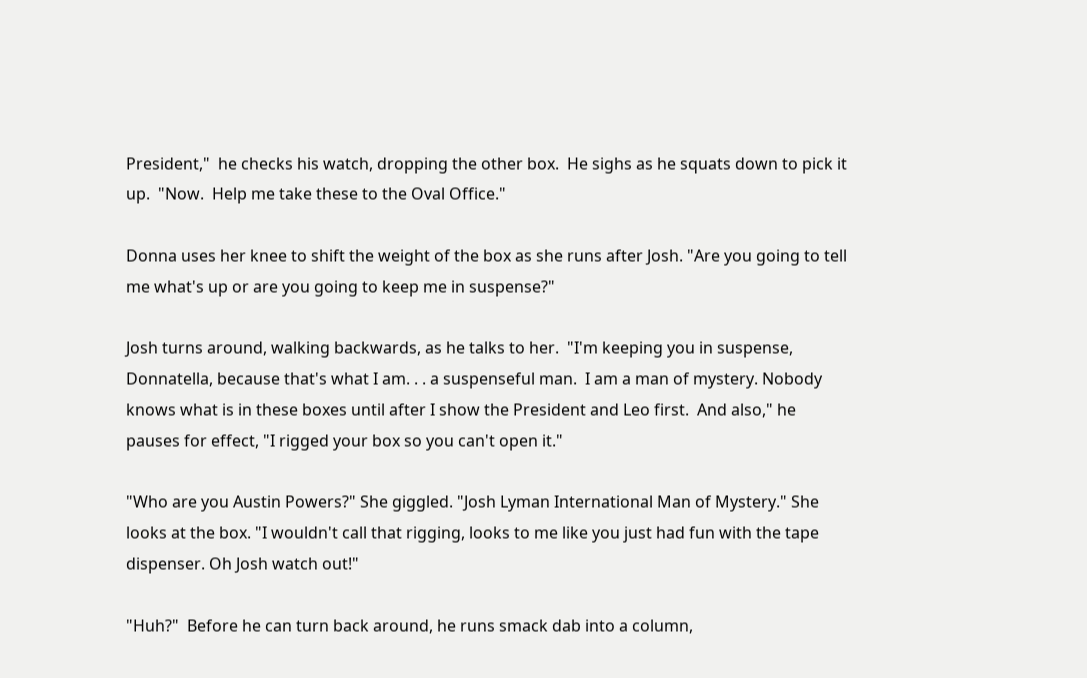President,"  he checks his watch, dropping the other box.  He sighs as he squats down to pick it up.  "Now.  Help me take these to the Oval Office."

Donna uses her knee to shift the weight of the box as she runs after Josh. "Are you going to tell me what's up or are you going to keep me in suspense?"

Josh turns around, walking backwards, as he talks to her.  "I'm keeping you in suspense, Donnatella, because that's what I am. . . a suspenseful man.  I am a man of mystery. Nobody knows what is in these boxes until after I show the President and Leo first.  And also," he pauses for effect, "I rigged your box so you can't open it."

"Who are you Austin Powers?" She giggled. "Josh Lyman International Man of Mystery." She looks at the box. "I wouldn't call that rigging, looks to me like you just had fun with the tape dispenser. Oh Josh watch out!"

"Huh?"  Before he can turn back around, he runs smack dab into a column,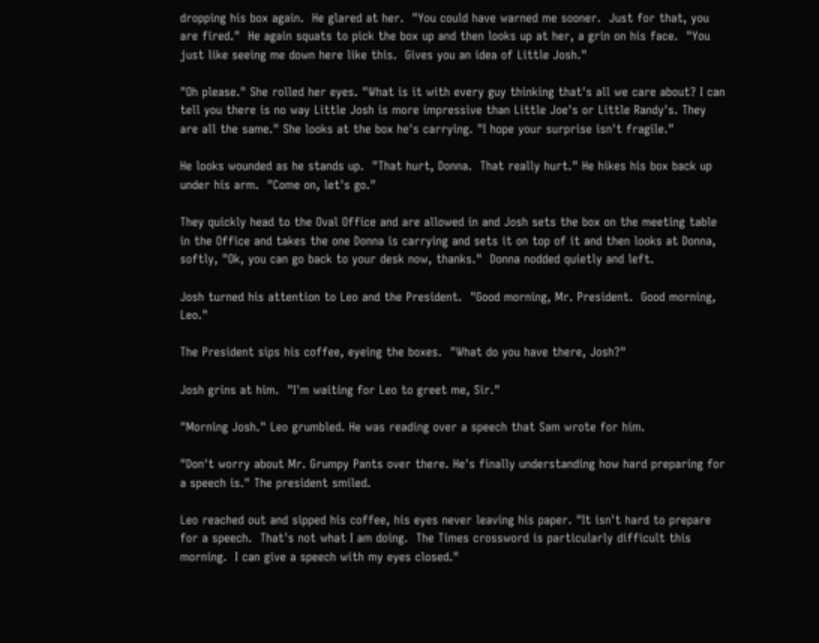dropping his box again.  He glared at her.  "You could have warned me sooner.  Just for that, you are fired."  He again squats to pick the box up and then looks up at her, a grin on his face.  "You just like seeing me down here like this.  Gives you an idea of Little Josh."

"Oh please." She rolled her eyes. "What is it with every guy thinking that's all we care about? I can tell you there is no way Little Josh is more impressive than Little Joe's or Little Randy's. They are all the same." She looks at the box he's carrying. "I hope your surprise isn't fragile."

He looks wounded as he stands up.  "That hurt, Donna.  That really hurt." He hikes his box back up under his arm.  "Come on, let's go."

They quickly head to the Oval Office and are allowed in and Josh sets the box on the meeting table in the Office and takes the one Donna is carrying and sets it on top of it and then looks at Donna, softly, "Ok, you can go back to your desk now, thanks."  Donna nodded quietly and left.

Josh turned his attention to Leo and the President.  "Good morning, Mr. President.  Good morning, Leo."

The President sips his coffee, eyeing the boxes.  "What do you have there, Josh?"

Josh grins at him.  "I'm waiting for Leo to greet me, Sir."

"Morning Josh." Leo grumbled. He was reading over a speech that Sam wrote for him.

"Don't worry about Mr. Grumpy Pants over there. He's finally understanding how hard preparing for a speech is." The president smiled.

Leo reached out and sipped his coffee, his eyes never leaving his paper. "It isn't hard to prepare for a speech.  That's not what I am doing.  The Times crossword is particularly difficult this morning.  I can give a speech with my eyes closed."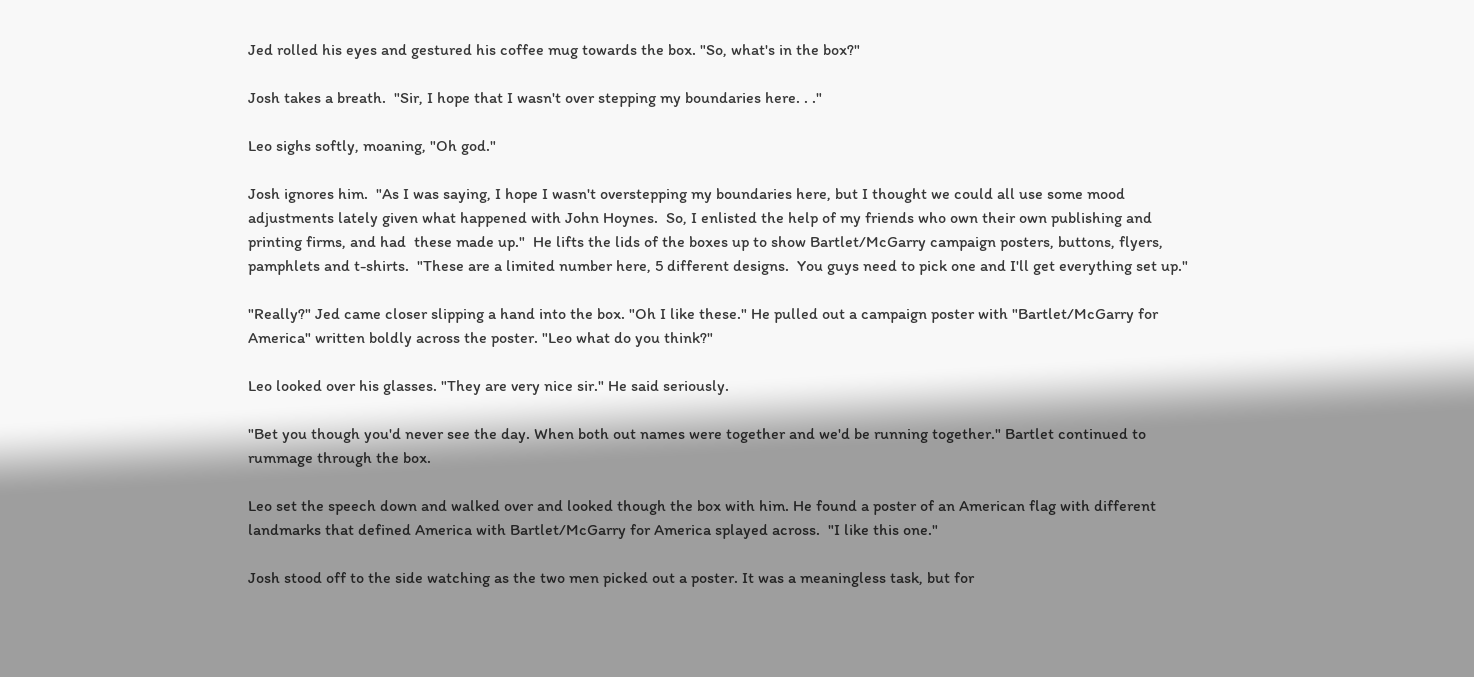Jed rolled his eyes and gestured his coffee mug towards the box. "So, what's in the box?"

Josh takes a breath.  "Sir, I hope that I wasn't over stepping my boundaries here. . ."

Leo sighs softly, moaning, "Oh god."

Josh ignores him.  "As I was saying, I hope I wasn't overstepping my boundaries here, but I thought we could all use some mood adjustments lately given what happened with John Hoynes.  So, I enlisted the help of my friends who own their own publishing and printing firms, and had  these made up."  He lifts the lids of the boxes up to show Bartlet/McGarry campaign posters, buttons, flyers, pamphlets and t-shirts.  "These are a limited number here, 5 different designs.  You guys need to pick one and I'll get everything set up."

"Really?" Jed came closer slipping a hand into the box. "Oh I like these." He pulled out a campaign poster with "Bartlet/McGarry for America" written boldly across the poster. "Leo what do you think?"

Leo looked over his glasses. "They are very nice sir." He said seriously.

"Bet you though you'd never see the day. When both out names were together and we'd be running together." Bartlet continued to rummage through the box.

Leo set the speech down and walked over and looked though the box with him. He found a poster of an American flag with different landmarks that defined America with Bartlet/McGarry for America splayed across.  "I like this one."

Josh stood off to the side watching as the two men picked out a poster. It was a meaningless task, but for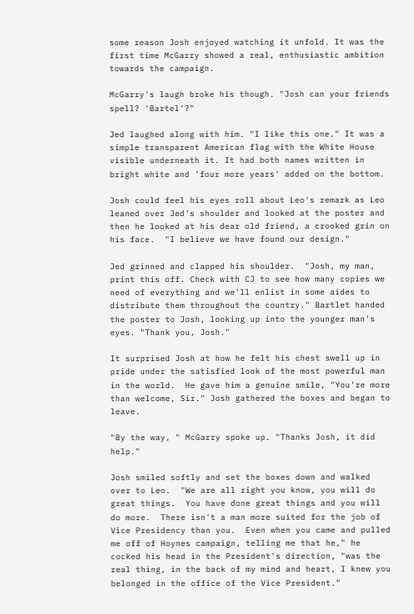some reason Josh enjoyed watching it unfold. It was the first time McGarry showed a real, enthusiastic ambition towards the campaign.

McGarry's laugh broke his though. "Josh can your friends spell? 'Bartel'?"

Jed laughed along with him. "I like this one." It was a simple transparent American flag with the White House visible underneath it. It had both names written in bright white and 'four more years' added on the bottom.

Josh could feel his eyes roll about Leo's remark as Leo leaned over Jed's shoulder and looked at the poster and then he looked at his dear old friend, a crooked grin on his face.  "I believe we have found our design."

Jed grinned and clapped his shoulder.  "Josh, my man, print this off. Check with CJ to see how many copies we need of everything and we'll enlist in some aides to distribute them throughout the country." Bartlet handed the poster to Josh, looking up into the younger man's eyes. "Thank you, Josh."

It surprised Josh at how he felt his chest swell up in pride under the satisfied look of the most powerful man in the world.  He gave him a genuine smile, "You're more than welcome, Sir." Josh gathered the boxes and began to leave.

"By the way, " McGarry spoke up. "Thanks Josh, it did help."

Josh smiled softly and set the boxes down and walked over to Leo.  "We are all right you know, you will do great things.  You have done great things and you will do more.  There isn't a man more suited for the job of Vice Presidency than you.  Even when you came and pulled me off of Hoynes campaign, telling me that he," he cocked his head in the President's direction, "was the real thing, in the back of my mind and heart, I knew you belonged in the office of the Vice President."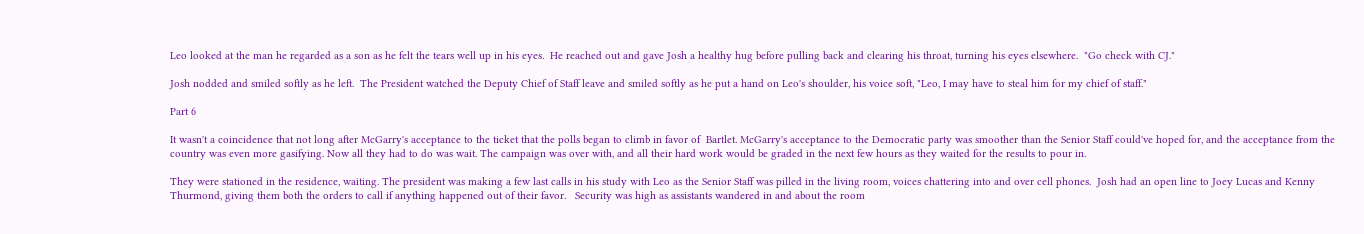Leo looked at the man he regarded as a son as he felt the tears well up in his eyes.  He reached out and gave Josh a healthy hug before pulling back and clearing his throat, turning his eyes elsewhere.  "Go check with CJ."

Josh nodded and smiled softly as he left.  The President watched the Deputy Chief of Staff leave and smiled softly as he put a hand on Leo's shoulder, his voice soft, "Leo, I may have to steal him for my chief of staff."

Part 6

It wasn't a coincidence that not long after McGarry's acceptance to the ticket that the polls began to climb in favor of  Bartlet. McGarry's acceptance to the Democratic party was smoother than the Senior Staff could've hoped for, and the acceptance from the country was even more gasifying. Now all they had to do was wait. The campaign was over with, and all their hard work would be graded in the next few hours as they waited for the results to pour in.

They were stationed in the residence, waiting. The president was making a few last calls in his study with Leo as the Senior Staff was pilled in the living room, voices chattering into and over cell phones.  Josh had an open line to Joey Lucas and Kenny Thurmond, giving them both the orders to call if anything happened out of their favor.   Security was high as assistants wandered in and about the room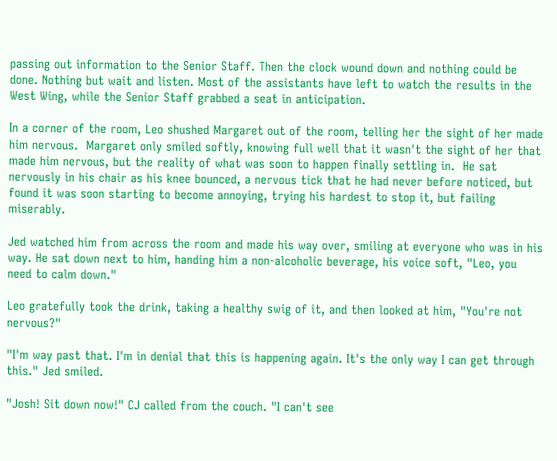passing out information to the Senior Staff. Then the clock wound down and nothing could be done. Nothing but wait and listen. Most of the assistants have left to watch the results in the West Wing, while the Senior Staff grabbed a seat in anticipation.

In a corner of the room, Leo shushed Margaret out of the room, telling her the sight of her made him nervous.  Margaret only smiled softly, knowing full well that it wasn't the sight of her that made him nervous, but the reality of what was soon to happen finally settling in.  He sat nervously in his chair as his knee bounced, a nervous tick that he had never before noticed, but found it was soon starting to become annoying, trying his hardest to stop it, but failing miserably.

Jed watched him from across the room and made his way over, smiling at everyone who was in his way. He sat down next to him, handing him a non-alcoholic beverage, his voice soft, "Leo, you need to calm down."

Leo gratefully took the drink, taking a healthy swig of it, and then looked at him, "You're not nervous?"

"I'm way past that. I'm in denial that this is happening again. It's the only way I can get through this." Jed smiled.

"Josh! Sit down now!" CJ called from the couch. "I can't see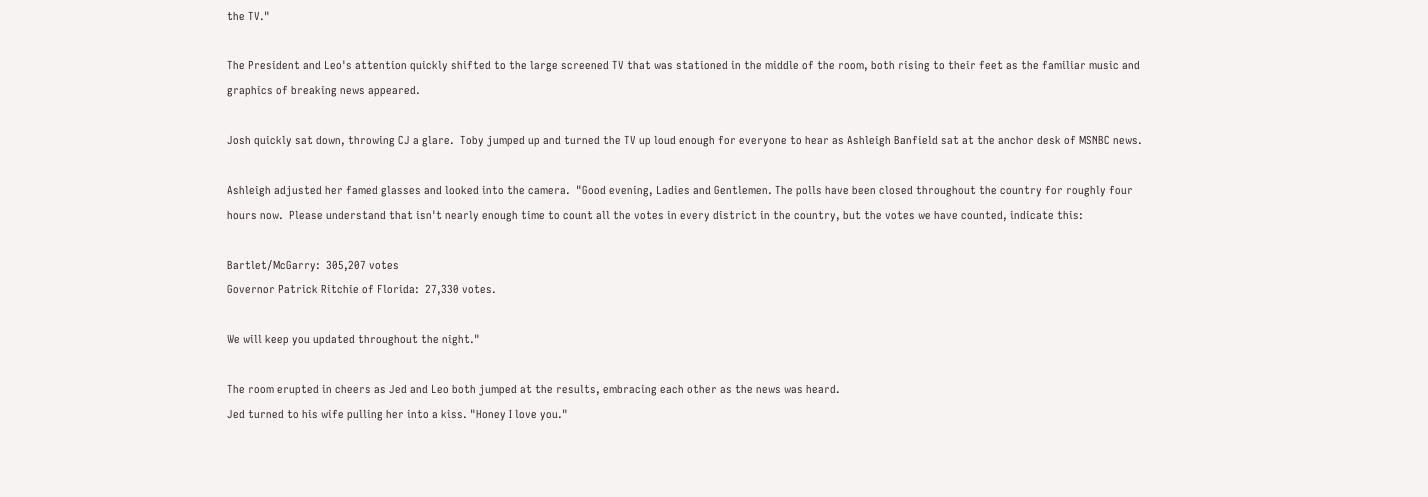the TV."

The President and Leo's attention quickly shifted to the large screened TV that was stationed in the middle of the room, both rising to their feet as the familiar music and graphics of breaking news appeared.

Josh quickly sat down, throwing CJ a glare.  Toby jumped up and turned the TV up loud enough for everyone to hear as Ashleigh Banfield sat at the anchor desk of MSNBC news.

Ashleigh adjusted her famed glasses and looked into the camera.  "Good evening, Ladies and Gentlemen. The polls have been closed throughout the country for roughly four hours now.  Please understand that isn't nearly enough time to count all the votes in every district in the country, but the votes we have counted, indicate this:

Bartlet/McGarry:  305,207 votes
Governor Patrick Ritchie of Florida:  27,330 votes.

We will keep you updated throughout the night."

The room erupted in cheers as Jed and Leo both jumped at the results, embracing each other as the news was heard.
Jed turned to his wife pulling her into a kiss. "Honey I love you."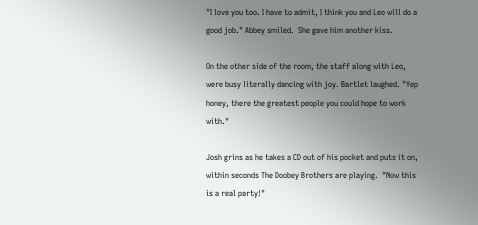"I love you too. I have to admit, I think you and Leo will do a good job." Abbey smiled.  She gave him another kiss.

On the other side of the room, the staff along with Leo, were busy literally dancing with joy. Bartlet laughed. "Yep honey, there the greatest people you could hope to work with."

Josh grins as he takes a CD out of his pocket and puts it on, within seconds The Doobey Brothers are playing.  "Now this is a real party!"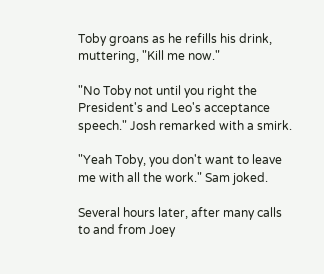Toby groans as he refills his drink, muttering, "Kill me now."

"No Toby not until you right the President's and Leo's acceptance speech." Josh remarked with a smirk.

"Yeah Toby, you don't want to leave me with all the work." Sam joked.

Several hours later, after many calls to and from Joey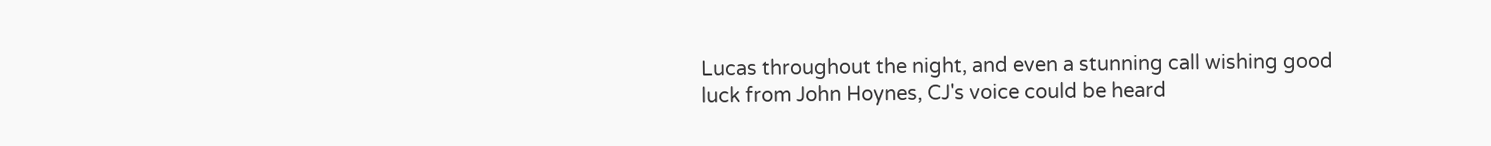Lucas throughout the night, and even a stunning call wishing good luck from John Hoynes, CJ's voice could be heard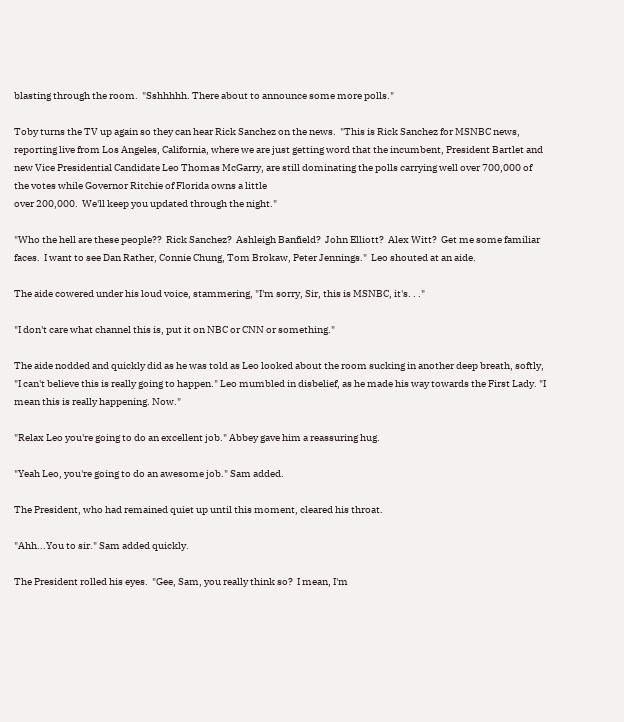blasting through the room.  "Sshhhhh. There about to announce some more polls."

Toby turns the TV up again so they can hear Rick Sanchez on the news.  "This is Rick Sanchez for MSNBC news, reporting live from Los Angeles, California, where we are just getting word that the incumbent, President Bartlet and new Vice Presidential Candidate Leo Thomas McGarry, are still dominating the polls carrying well over 700,000 of the votes while Governor Ritchie of Florida owns a little
over 200,000.  We'll keep you updated through the night."

"Who the hell are these people??  Rick Sanchez?  Ashleigh Banfield?  John Elliott?  Alex Witt?  Get me some familiar faces.  I want to see Dan Rather, Connie Chung, Tom Brokaw, Peter Jennings."  Leo shouted at an aide.

The aide cowered under his loud voice, stammering, "I'm sorry, Sir, this is MSNBC, it's. . ."

"I don't care what channel this is, put it on NBC or CNN or something."

The aide nodded and quickly did as he was told as Leo looked about the room sucking in another deep breath, softly, "I can't believe this is really going to happen." Leo mumbled in disbelief, as he made his way towards the First Lady. "I mean this is really happening. Now."

"Relax Leo you're going to do an excellent job." Abbey gave him a reassuring hug.

"Yeah Leo, you're going to do an awesome job." Sam added.

The President, who had remained quiet up until this moment, cleared his throat.

"Ahh...You to sir." Sam added quickly.

The President rolled his eyes.  "Gee, Sam, you really think so?  I mean, I'm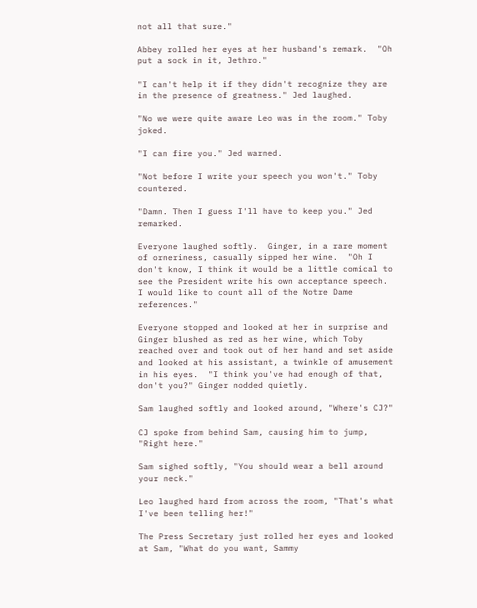not all that sure."

Abbey rolled her eyes at her husband's remark.  "Oh put a sock in it, Jethro."

"I can't help it if they didn't recognize they are in the presence of greatness." Jed laughed.

"No we were quite aware Leo was in the room." Toby joked.

"I can fire you." Jed warned.

"Not before I write your speech you won't." Toby countered.

"Damn. Then I guess I'll have to keep you." Jed remarked.

Everyone laughed softly.  Ginger, in a rare moment of orneriness, casually sipped her wine.  "Oh I don't know, I think it would be a little comical to see the President write his own acceptance speech.  I would like to count all of the Notre Dame references."

Everyone stopped and looked at her in surprise and Ginger blushed as red as her wine, which Toby reached over and took out of her hand and set aside and looked at his assistant, a twinkle of amusement in his eyes.  "I think you've had enough of that, don't you?" Ginger nodded quietly.

Sam laughed softly and looked around, "Where's CJ?"

CJ spoke from behind Sam, causing him to jump, "Right here."

Sam sighed softly, "You should wear a bell around your neck."

Leo laughed hard from across the room, "That's what I've been telling her!"

The Press Secretary just rolled her eyes and looked at Sam, "What do you want, Sammy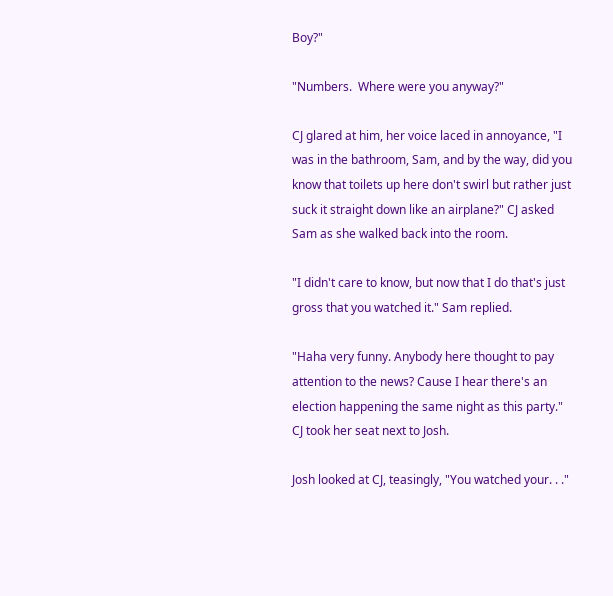Boy?"

"Numbers.  Where were you anyway?"

CJ glared at him, her voice laced in annoyance, "I was in the bathroom, Sam, and by the way, did you know that toilets up here don't swirl but rather just suck it straight down like an airplane?" CJ asked Sam as she walked back into the room.

"I didn't care to know, but now that I do that's just gross that you watched it." Sam replied.

"Haha very funny. Anybody here thought to pay attention to the news? Cause I hear there's an election happening the same night as this party." CJ took her seat next to Josh.

Josh looked at CJ, teasingly, "You watched your. . ."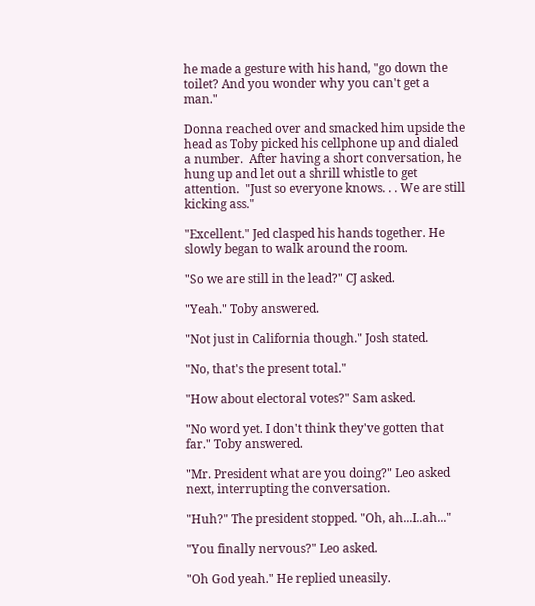he made a gesture with his hand, "go down the toilet? And you wonder why you can't get a man."

Donna reached over and smacked him upside the head as Toby picked his cellphone up and dialed a number.  After having a short conversation, he hung up and let out a shrill whistle to get attention.  "Just so everyone knows. . . We are still kicking ass."

"Excellent." Jed clasped his hands together. He slowly began to walk around the room.

"So we are still in the lead?" CJ asked.

"Yeah." Toby answered.

"Not just in California though." Josh stated.

"No, that's the present total."

"How about electoral votes?" Sam asked.

"No word yet. I don't think they've gotten that far." Toby answered.

"Mr. President what are you doing?" Leo asked next, interrupting the conversation.

"Huh?" The president stopped. "Oh, ah...I..ah..."

"You finally nervous?" Leo asked.

"Oh God yeah." He replied uneasily.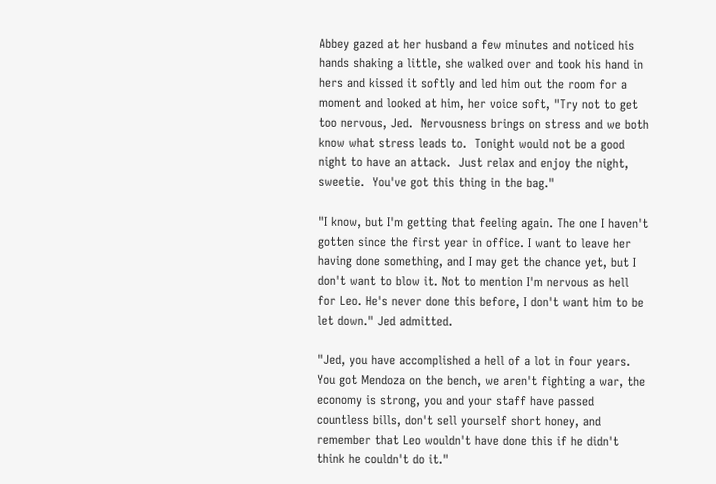Abbey gazed at her husband a few minutes and noticed his hands shaking a little, she walked over and took his hand in hers and kissed it softly and led him out the room for a moment and looked at him, her voice soft, "Try not to get too nervous, Jed.  Nervousness brings on stress and we both know what stress leads to.  Tonight would not be a good night to have an attack.  Just relax and enjoy the night, sweetie.  You've got this thing in the bag."

"I know, but I'm getting that feeling again. The one I haven't gotten since the first year in office. I want to leave her having done something, and I may get the chance yet, but I don't want to blow it. Not to mention I'm nervous as hell for Leo. He's never done this before, I don't want him to be let down." Jed admitted.

"Jed, you have accomplished a hell of a lot in four years.  You got Mendoza on the bench, we aren't fighting a war, the economy is strong, you and your staff have passed countless bills, don't sell yourself short honey, and remember that Leo wouldn't have done this if he didn't think he couldn't do it."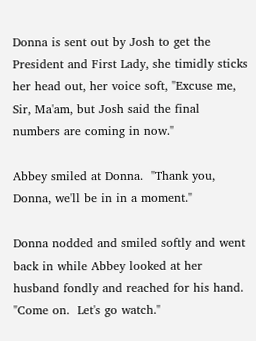Donna is sent out by Josh to get the President and First Lady, she timidly sticks her head out, her voice soft, "Excuse me, Sir, Ma'am, but Josh said the final numbers are coming in now."

Abbey smiled at Donna.  "Thank you, Donna, we'll be in in a moment."

Donna nodded and smiled softly and went back in while Abbey looked at her husband fondly and reached for his hand.  "Come on.  Let's go watch."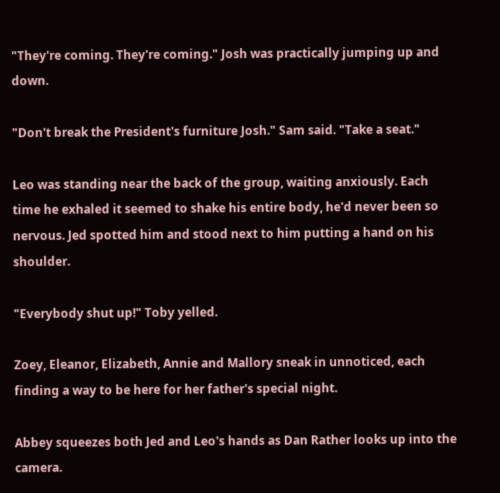"They're coming. They're coming." Josh was practically jumping up and down.

"Don't break the President's furniture Josh." Sam said. "Take a seat."

Leo was standing near the back of the group, waiting anxiously. Each time he exhaled it seemed to shake his entire body, he'd never been so nervous. Jed spotted him and stood next to him putting a hand on his shoulder.

"Everybody shut up!" Toby yelled.

Zoey, Eleanor, Elizabeth, Annie and Mallory sneak in unnoticed, each finding a way to be here for her father's special night.

Abbey squeezes both Jed and Leo's hands as Dan Rather looks up into the camera.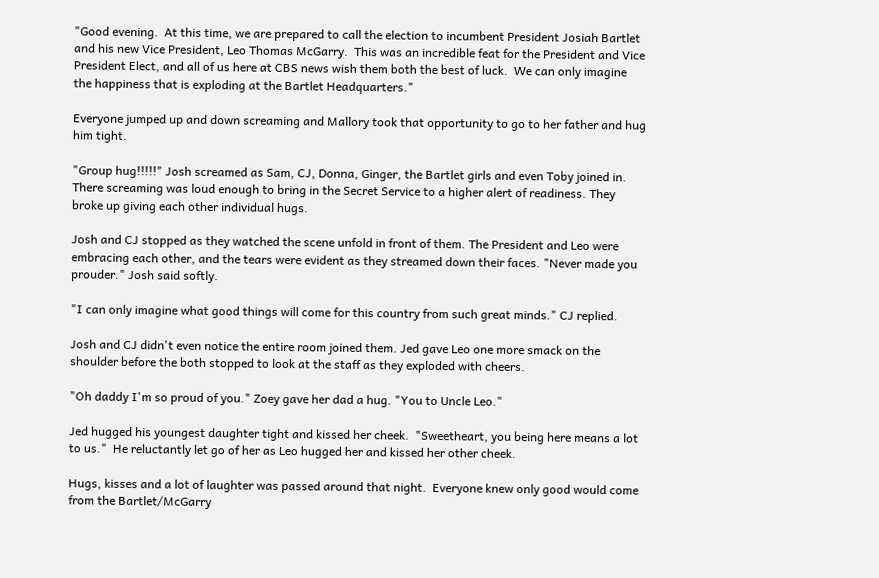"Good evening.  At this time, we are prepared to call the election to incumbent President Josiah Bartlet and his new Vice President, Leo Thomas McGarry.  This was an incredible feat for the President and Vice President Elect, and all of us here at CBS news wish them both the best of luck.  We can only imagine the happiness that is exploding at the Bartlet Headquarters."

Everyone jumped up and down screaming and Mallory took that opportunity to go to her father and hug him tight.

"Group hug!!!!!" Josh screamed as Sam, CJ, Donna, Ginger, the Bartlet girls and even Toby joined in. There screaming was loud enough to bring in the Secret Service to a higher alert of readiness. They broke up giving each other individual hugs.

Josh and CJ stopped as they watched the scene unfold in front of them. The President and Leo were embracing each other, and the tears were evident as they streamed down their faces. "Never made you prouder." Josh said softly.

"I can only imagine what good things will come for this country from such great minds." CJ replied.

Josh and CJ didn't even notice the entire room joined them. Jed gave Leo one more smack on the shoulder before the both stopped to look at the staff as they exploded with cheers.

"Oh daddy I'm so proud of you." Zoey gave her dad a hug. "You to Uncle Leo."

Jed hugged his youngest daughter tight and kissed her cheek.  "Sweetheart, you being here means a lot to us."  He reluctantly let go of her as Leo hugged her and kissed her other cheek.

Hugs, kisses and a lot of laughter was passed around that night.  Everyone knew only good would come from the Bartlet/McGarry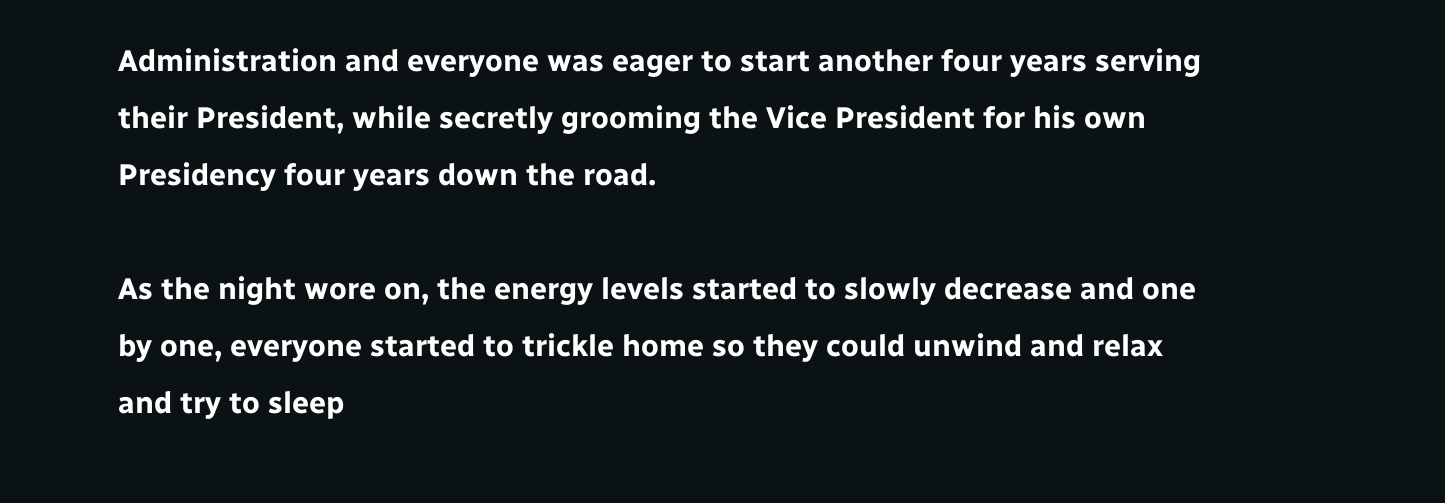Administration and everyone was eager to start another four years serving their President, while secretly grooming the Vice President for his own Presidency four years down the road.

As the night wore on, the energy levels started to slowly decrease and one by one, everyone started to trickle home so they could unwind and relax and try to sleep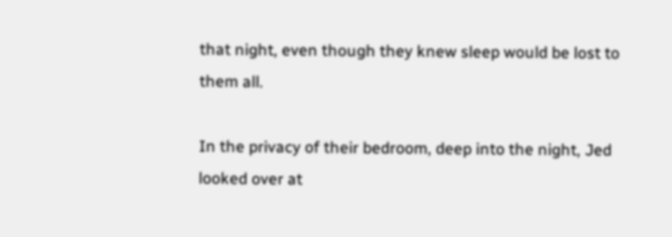that night, even though they knew sleep would be lost to them all.

In the privacy of their bedroom, deep into the night, Jed looked over at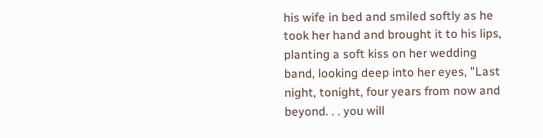his wife in bed and smiled softly as he took her hand and brought it to his lips, planting a soft kiss on her wedding band, looking deep into her eyes, "Last night, tonight, four years from now and beyond. . . you will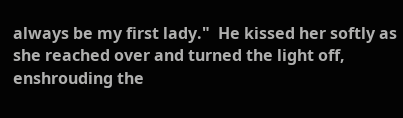always be my first lady."  He kissed her softly as she reached over and turned the light off, enshrouding the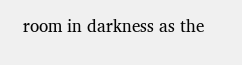room in darkness as the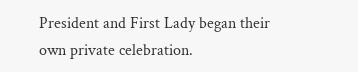President and First Lady began their own private celebration.